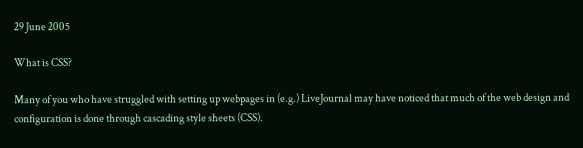29 June 2005

What is CSS?

Many of you who have struggled with setting up webpages in (e.g.) LiveJournal may have noticed that much of the web design and configuration is done through cascading style sheets (CSS).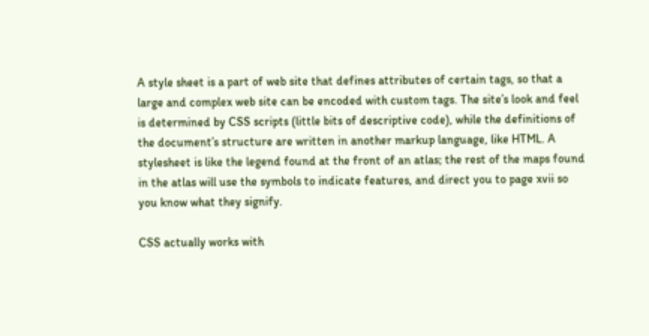A style sheet is a part of web site that defines attributes of certain tags, so that a large and complex web site can be encoded with custom tags. The site’s look and feel is determined by CSS scripts (little bits of descriptive code), while the definitions of the document’s structure are written in another markup language, like HTML. A stylesheet is like the legend found at the front of an atlas; the rest of the maps found in the atlas will use the symbols to indicate features, and direct you to page xvii so you know what they signify.

CSS actually works with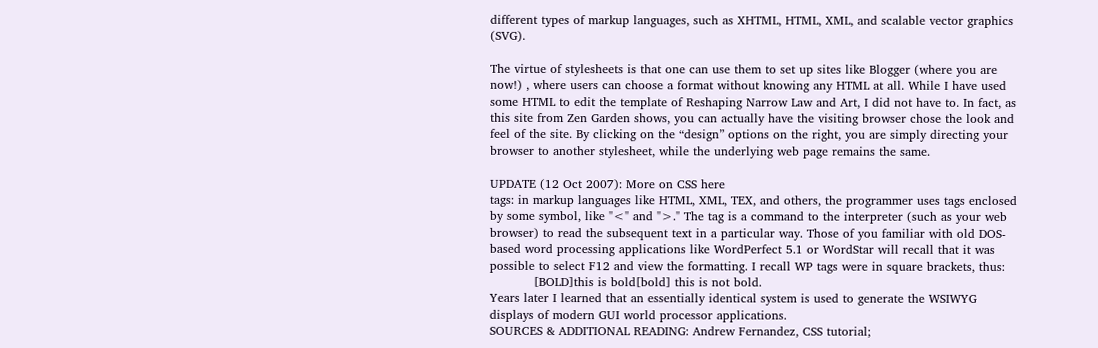different types of markup languages, such as XHTML, HTML, XML, and scalable vector graphics (SVG).

The virtue of stylesheets is that one can use them to set up sites like Blogger (where you are now!) , where users can choose a format without knowing any HTML at all. While I have used some HTML to edit the template of Reshaping Narrow Law and Art, I did not have to. In fact, as this site from Zen Garden shows, you can actually have the visiting browser chose the look and feel of the site. By clicking on the “design” options on the right, you are simply directing your browser to another stylesheet, while the underlying web page remains the same.

UPDATE (12 Oct 2007): More on CSS here
tags: in markup languages like HTML, XML, TEX, and others, the programmer uses tags enclosed by some symbol, like "<" and ">." The tag is a command to the interpreter (such as your web browser) to read the subsequent text in a particular way. Those of you familiar with old DOS-based word processing applications like WordPerfect 5.1 or WordStar will recall that it was possible to select F12 and view the formatting. I recall WP tags were in square brackets, thus:
           [BOLD]this is bold[bold] this is not bold.
Years later I learned that an essentially identical system is used to generate the WSIWYG displays of modern GUI world processor applications.
SOURCES & ADDITIONAL READING: Andrew Fernandez, CSS tutorial;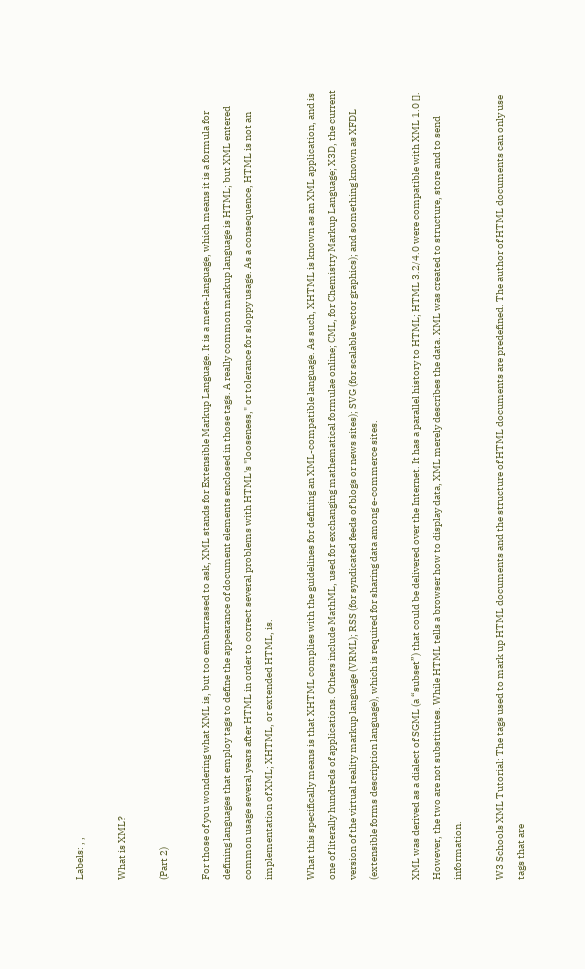Labels: , ,

What is XML?

(Part 2)

For those of you wondering what XML is, but too embarrassed to ask, XML stands for Extensible Markup Language. It is a meta-language, which means it is a formula for defining languages that employ tags to define the appearance of document elements enclosed in those tags. A really common markup language is HTML; but XML entered common usage several years after HTML in order to correct several problems with HTML's "looseness," or tolerance for sloppy usage. As a consequence, HTML is not an implementation of XML; XHTML, or extended HTML, is.

What this specifically means is that XHTML complies with the guidelines for defining an XML-compatible language. As such, XHTML is known as an XML application, and is one of literally hundreds of applications. Others include MathML, used for exchanging mathematical formulae online; CML, for Chemistry Markup Language; X3D, the current version of the virtual reality markup language (VRML); RSS (for syndicated feeds of blogs or news sites); SVG (for scalable vector graphics); and something known as XFDL (extensible forms description language), which is required for sharing data among e-commerce sites.

XML was derived as a dialect of SGML (a “subset”) that could be delivered over the Internet. It has a parallel history to HTML; HTML 3.2/4.0 were compatible with XML 1.0 []. However, the two are not substitutes. While HTML tells a browser how to display data, XML merely describes the data. XML was created to structure, store and to send information.

W3 Schools XML Tutorial: The tags used to mark up HTML documents and the structure of HTML documents are predefined. The author of HTML documents can only use tags that are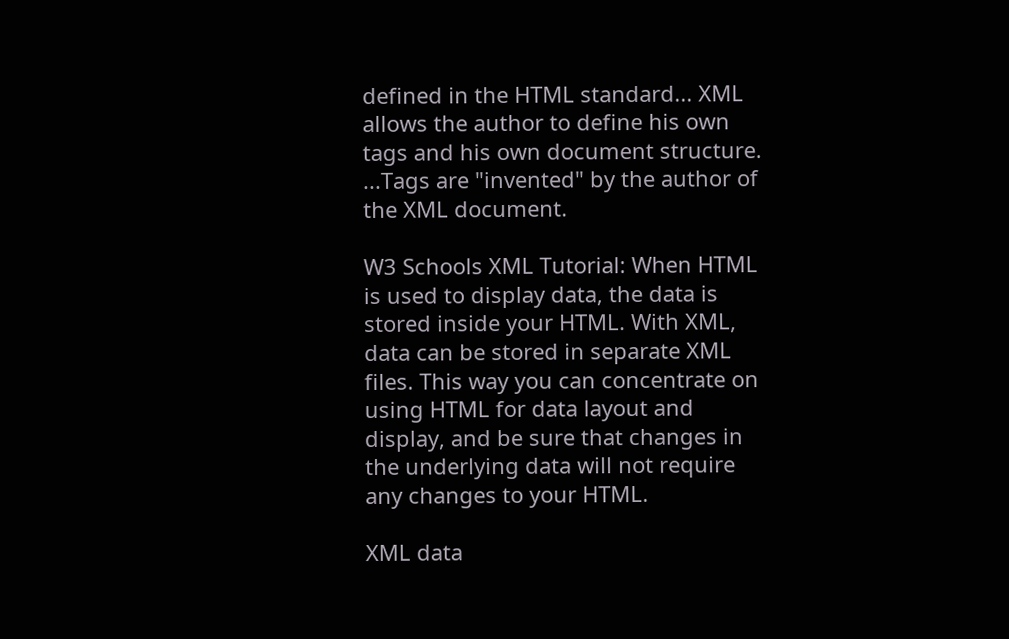defined in the HTML standard... XML allows the author to define his own tags and his own document structure. ...Tags are "invented" by the author of the XML document.

W3 Schools XML Tutorial: When HTML is used to display data, the data is stored inside your HTML. With XML, data can be stored in separate XML files. This way you can concentrate on using HTML for data layout and display, and be sure that changes in the underlying data will not require any changes to your HTML.

XML data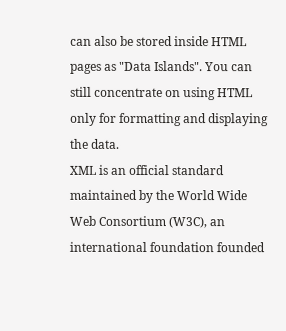can also be stored inside HTML pages as "Data Islands". You can still concentrate on using HTML only for formatting and displaying the data.
XML is an official standard maintained by the World Wide Web Consortium (W3C), an international foundation founded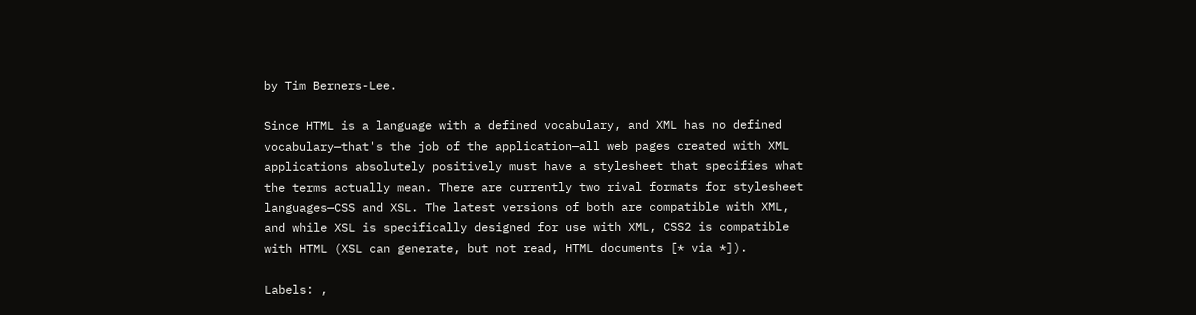by Tim Berners-Lee.

Since HTML is a language with a defined vocabulary, and XML has no defined vocabulary—that's the job of the application—all web pages created with XML applications absolutely positively must have a stylesheet that specifies what the terms actually mean. There are currently two rival formats for stylesheet languages—CSS and XSL. The latest versions of both are compatible with XML, and while XSL is specifically designed for use with XML, CSS2 is compatible with HTML (XSL can generate, but not read, HTML documents [* via *]).

Labels: ,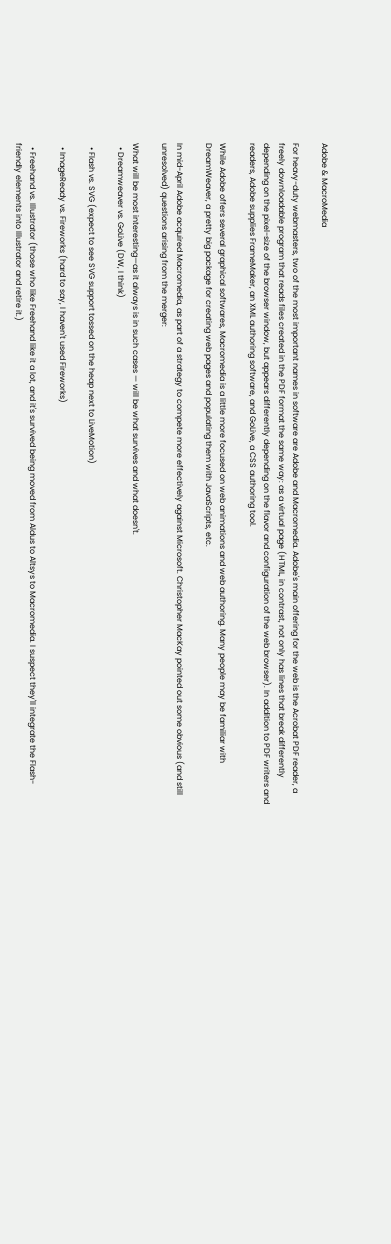Adobe & MacroMedia

For heavy-duty webmasters, two of the most important names in software are Adobe and Macromedia. Adobe's main offering for the web is the Acrobat PDF reader, a freely downloadable program that reads files created in the PDF format the same way: as a virtual page (HTML, in contrast, not only has lines that break differently depending on the pixel-size of the browser window, but appears differently depending on the flavor and configuration of the web browser). In addition to PDF writers and readers, Adobe supplies FrameMaker, an XML authoring software, and GoLive, a CSS authoring tool.

While Adobe offers several graphical softwares, Macromedia is a little more focused on web animations and web authoring. Many people may be familiar with DreamWeaver, a pretty big package for creating web pages and populating them with JavaScripts, etc.

In mid-April Adobe acquired Macromedia, as part of a strategy to compete more effectively against Microsoft. Christopher MacKay pointed out some obvious (and still unresolved) questions arising from the merger:

What will be most interesting—as it always is in such cases — will be what survives and what doesn't.
  • Dreamweaver vs. GoLive (DW, I think)

  • Flash vs. SVG (expect to see SVG support tossed on the heap next to LiveMotion)

  • ImageReady vs. Fireworks (hard to say, I haven't used Fireworks)

  • Freehand vs. Illustrator (those who like Freehand like it a lot, and it's survived being moved from Aldus to Altsys to Macromedia. I suspect they'll integrate the Flash-friendly elements into Illustrator and retire it.)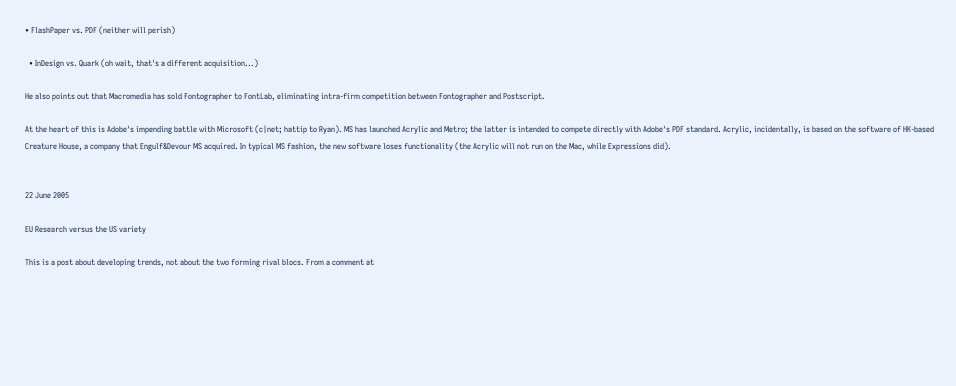• FlashPaper vs. PDF (neither will perish)

  • InDesign vs. Quark (oh wait, that's a different acquisition...)

He also points out that Macromedia has sold Fontographer to FontLab, eliminating intra-firm competition between Fontographer and Postscript.

At the heart of this is Adobe's impending battle with Microsoft (c|net; hattip to Ryan). MS has launched Acrylic and Metro; the latter is intended to compete directly with Adobe's PDF standard. Acrylic, incidentally, is based on the software of HK-based Creature House, a company that Engulf&Devour MS acquired. In typical MS fashion, the new software loses functionality (the Acrylic will not run on the Mac, while Expressions did).


22 June 2005

EU Research versus the US variety

This is a post about developing trends, not about the two forming rival blocs. From a comment at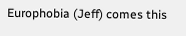Europhobia (Jeff) comes this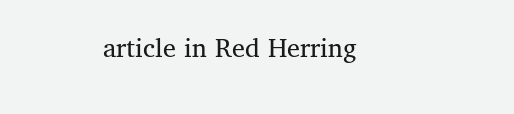article in Red Herring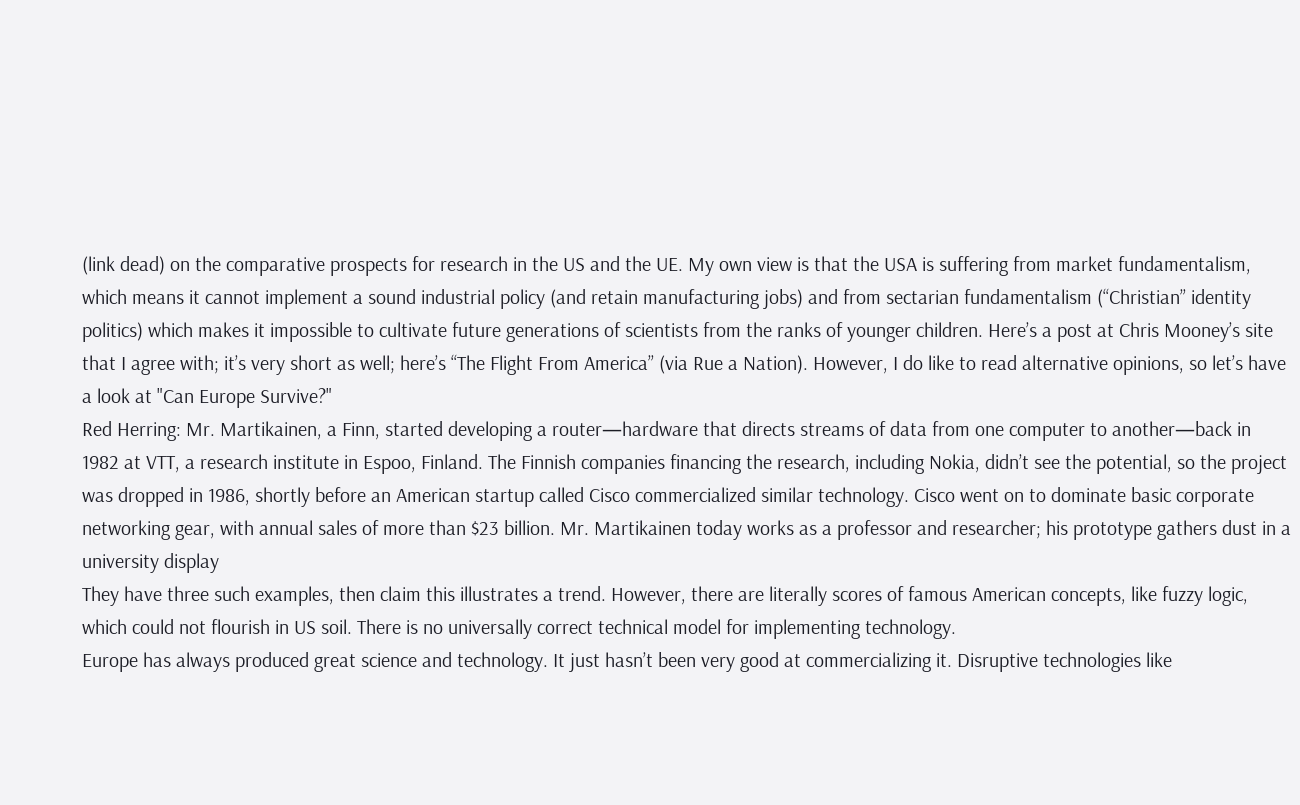(link dead) on the comparative prospects for research in the US and the UE. My own view is that the USA is suffering from market fundamentalism, which means it cannot implement a sound industrial policy (and retain manufacturing jobs) and from sectarian fundamentalism (“Christian” identity politics) which makes it impossible to cultivate future generations of scientists from the ranks of younger children. Here’s a post at Chris Mooney’s site that I agree with; it’s very short as well; here’s “The Flight From America” (via Rue a Nation). However, I do like to read alternative opinions, so let’s have a look at "Can Europe Survive?"
Red Herring: Mr. Martikainen, a Finn, started developing a router—hardware that directs streams of data from one computer to another—back in 1982 at VTT, a research institute in Espoo, Finland. The Finnish companies financing the research, including Nokia, didn’t see the potential, so the project was dropped in 1986, shortly before an American startup called Cisco commercialized similar technology. Cisco went on to dominate basic corporate networking gear, with annual sales of more than $23 billion. Mr. Martikainen today works as a professor and researcher; his prototype gathers dust in a university display
They have three such examples, then claim this illustrates a trend. However, there are literally scores of famous American concepts, like fuzzy logic, which could not flourish in US soil. There is no universally correct technical model for implementing technology.
Europe has always produced great science and technology. It just hasn’t been very good at commercializing it. Disruptive technologies like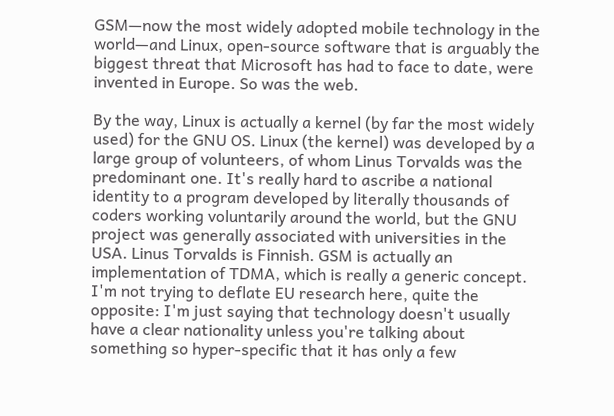GSM—now the most widely adopted mobile technology in the world—and Linux, open-source software that is arguably the biggest threat that Microsoft has had to face to date, were invented in Europe. So was the web.

By the way, Linux is actually a kernel (by far the most widely used) for the GNU OS. Linux (the kernel) was developed by a large group of volunteers, of whom Linus Torvalds was the predominant one. It's really hard to ascribe a national identity to a program developed by literally thousands of coders working voluntarily around the world, but the GNU project was generally associated with universities in the USA. Linus Torvalds is Finnish. GSM is actually an implementation of TDMA, which is really a generic concept. I'm not trying to deflate EU research here, quite the opposite: I'm just saying that technology doesn't usually have a clear nationality unless you're talking about something so hyper-specific that it has only a few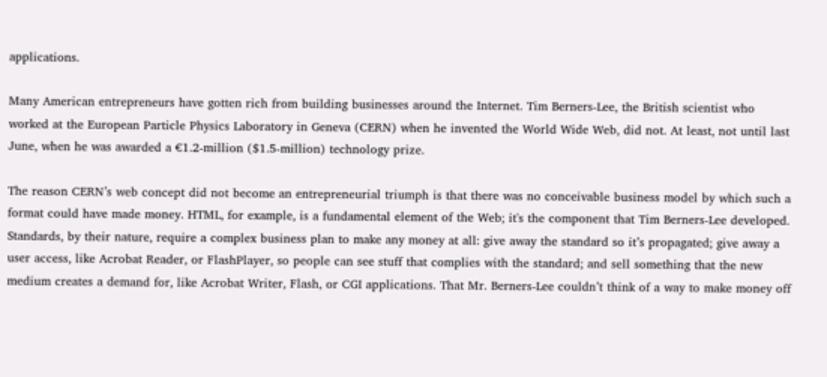applications.

Many American entrepreneurs have gotten rich from building businesses around the Internet. Tim Berners-Lee, the British scientist who worked at the European Particle Physics Laboratory in Geneva (CERN) when he invented the World Wide Web, did not. At least, not until last June, when he was awarded a €1.2-million ($1.5-million) technology prize.

The reason CERN’s web concept did not become an entrepreneurial triumph is that there was no conceivable business model by which such a format could have made money. HTML, for example, is a fundamental element of the Web; it's the component that Tim Berners-Lee developed. Standards, by their nature, require a complex business plan to make any money at all: give away the standard so it’s propagated; give away a user access, like Acrobat Reader, or FlashPlayer, so people can see stuff that complies with the standard; and sell something that the new medium creates a demand for, like Acrobat Writer, Flash, or CGI applications. That Mr. Berners-Lee couldn’t think of a way to make money off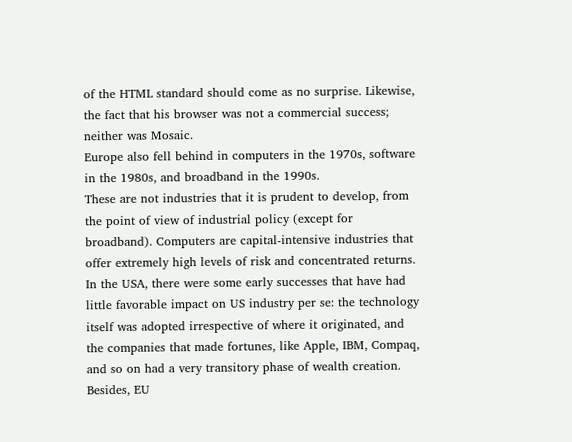of the HTML standard should come as no surprise. Likewise, the fact that his browser was not a commercial success; neither was Mosaic.
Europe also fell behind in computers in the 1970s, software in the 1980s, and broadband in the 1990s.
These are not industries that it is prudent to develop, from the point of view of industrial policy (except for broadband). Computers are capital-intensive industries that offer extremely high levels of risk and concentrated returns. In the USA, there were some early successes that have had little favorable impact on US industry per se: the technology itself was adopted irrespective of where it originated, and the companies that made fortunes, like Apple, IBM, Compaq, and so on had a very transitory phase of wealth creation. Besides, EU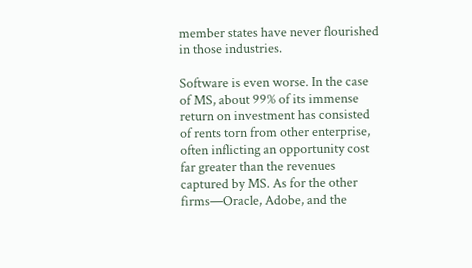member states have never flourished in those industries.

Software is even worse. In the case of MS, about 99% of its immense return on investment has consisted of rents torn from other enterprise, often inflicting an opportunity cost far greater than the revenues captured by MS. As for the other firms—Oracle, Adobe, and the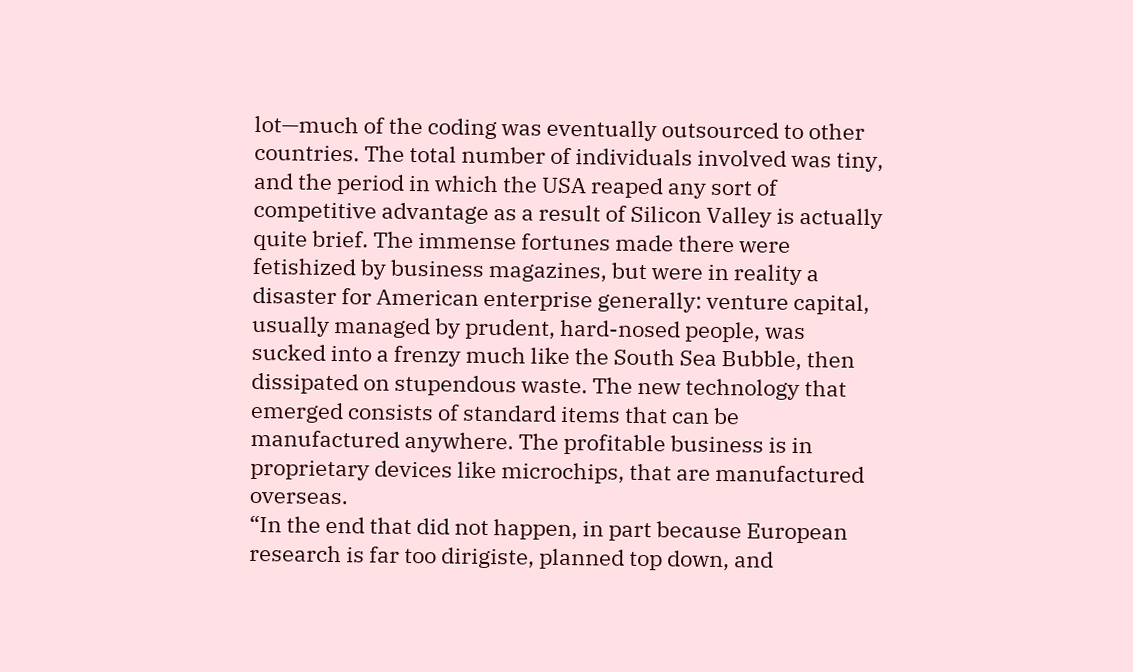lot—much of the coding was eventually outsourced to other countries. The total number of individuals involved was tiny, and the period in which the USA reaped any sort of competitive advantage as a result of Silicon Valley is actually quite brief. The immense fortunes made there were fetishized by business magazines, but were in reality a disaster for American enterprise generally: venture capital, usually managed by prudent, hard-nosed people, was sucked into a frenzy much like the South Sea Bubble, then dissipated on stupendous waste. The new technology that emerged consists of standard items that can be manufactured anywhere. The profitable business is in proprietary devices like microchips, that are manufactured overseas.
“In the end that did not happen, in part because European research is far too dirigiste, planned top down, and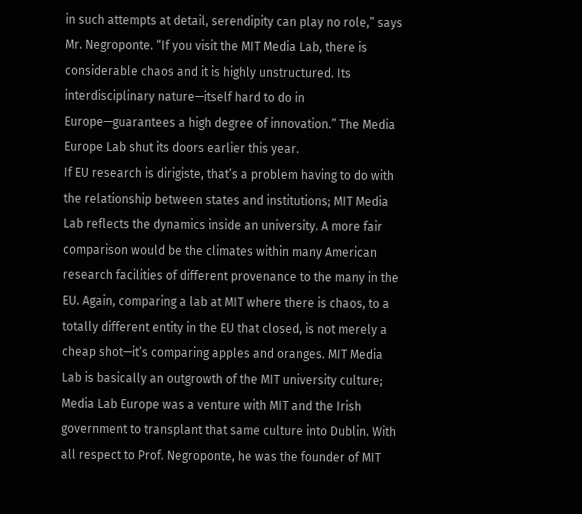in such attempts at detail, serendipity can play no role,” says Mr. Negroponte. “If you visit the MIT Media Lab, there is considerable chaos and it is highly unstructured. Its interdisciplinary nature—itself hard to do in Europe—guarantees a high degree of innovation.” The Media Europe Lab shut its doors earlier this year.
If EU research is dirigiste, that’s a problem having to do with the relationship between states and institutions; MIT Media Lab reflects the dynamics inside an university. A more fair comparison would be the climates within many American research facilities of different provenance to the many in the EU. Again, comparing a lab at MIT where there is chaos, to a totally different entity in the EU that closed, is not merely a cheap shot—it’s comparing apples and oranges. MIT Media Lab is basically an outgrowth of the MIT university culture; Media Lab Europe was a venture with MIT and the Irish government to transplant that same culture into Dublin. With all respect to Prof. Negroponte, he was the founder of MIT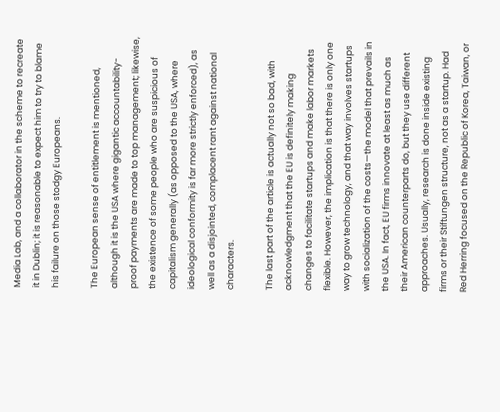Media Lab, and a collaborator in the scheme to recreate it in Dublin; it is reasonable to expect him to try to blame his failure on those stodgy Europeans.

The European sense of entitlement is mentioned, although it is the USA where gigantic accountability-proof payments are made to top management; likewise, the existence of some people who are suspicious of capitalism generally (as opposed to the USA, where ideological conformity is far more strictly enforced), as well as a disjointed, complacent rant against national characters.

The last part of the article is actually not so bad, with acknowledgment that the EU is definitely making changes to facilitate startups and make labor markets flexible. However, the implication is that there is only one way to grow technology, and that way involves startups with socialization of the costs—the model that prevails in the USA. In fact, EU firms innovate at least as much as their American counterparts do, but they use different approaches. Usually, research is done inside existing firms or their Stiftungen structure, not as a startup. Had Red Herring focused on the Republic of Korea, Taiwan, or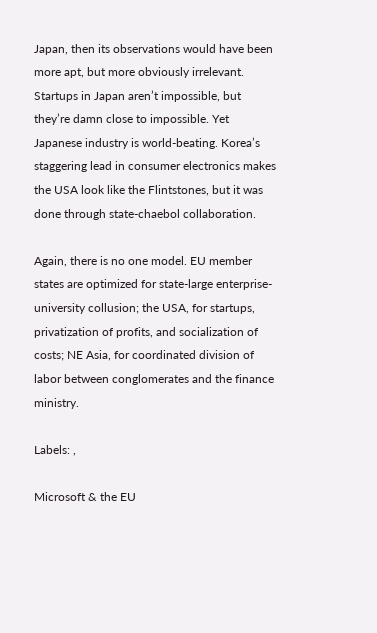Japan, then its observations would have been more apt, but more obviously irrelevant. Startups in Japan aren’t impossible, but they’re damn close to impossible. Yet Japanese industry is world-beating. Korea’s staggering lead in consumer electronics makes the USA look like the Flintstones, but it was done through state-chaebol collaboration.

Again, there is no one model. EU member states are optimized for state-large enterprise-university collusion; the USA, for startups, privatization of profits, and socialization of costs; NE Asia, for coordinated division of labor between conglomerates and the finance ministry.

Labels: ,

Microsoft & the EU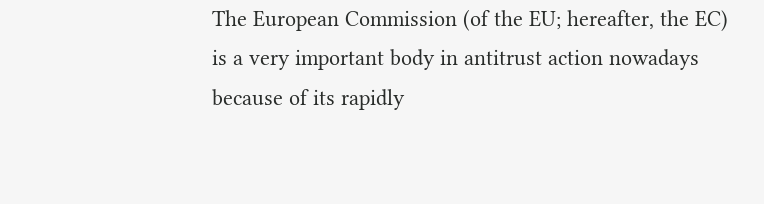The European Commission (of the EU; hereafter, the EC) is a very important body in antitrust action nowadays because of its rapidly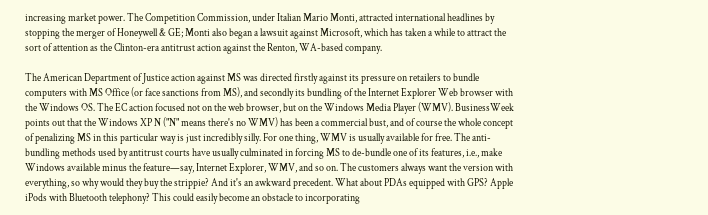increasing market power. The Competition Commission, under Italian Mario Monti, attracted international headlines by stopping the merger of Honeywell & GE; Monti also began a lawsuit against Microsoft, which has taken a while to attract the sort of attention as the Clinton-era antitrust action against the Renton, WA-based company.

The American Department of Justice action against MS was directed firstly against its pressure on retailers to bundle computers with MS Office (or face sanctions from MS), and secondly its bundling of the Internet Explorer Web browser with the Windows OS. The EC action focused not on the web browser, but on the Windows Media Player (WMV). BusinessWeek points out that the Windows XP N ("N" means there's no WMV) has been a commercial bust, and of course the whole concept of penalizing MS in this particular way is just incredibly silly. For one thing, WMV is usually available for free. The anti-bundling methods used by antitrust courts have usually culminated in forcing MS to de-bundle one of its features, i.e., make Windows available minus the feature—say, Internet Explorer, WMV, and so on. The customers always want the version with everything, so why would they buy the strippie? And it's an awkward precedent. What about PDAs equipped with GPS? Apple iPods with Bluetooth telephony? This could easily become an obstacle to incorporating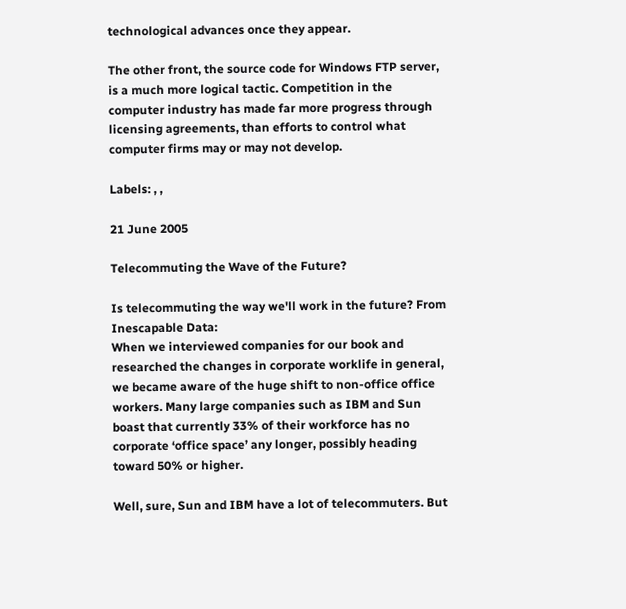technological advances once they appear.

The other front, the source code for Windows FTP server, is a much more logical tactic. Competition in the computer industry has made far more progress through licensing agreements, than efforts to control what computer firms may or may not develop.

Labels: , ,

21 June 2005

Telecommuting the Wave of the Future?

Is telecommuting the way we'll work in the future? From Inescapable Data:
When we interviewed companies for our book and researched the changes in corporate worklife in general, we became aware of the huge shift to non-office office workers. Many large companies such as IBM and Sun boast that currently 33% of their workforce has no corporate ‘office space’ any longer, possibly heading toward 50% or higher.

Well, sure, Sun and IBM have a lot of telecommuters. But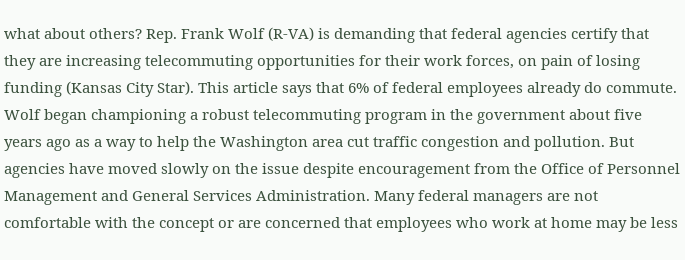what about others? Rep. Frank Wolf (R-VA) is demanding that federal agencies certify that they are increasing telecommuting opportunities for their work forces, on pain of losing funding (Kansas City Star). This article says that 6% of federal employees already do commute.
Wolf began championing a robust telecommuting program in the government about five years ago as a way to help the Washington area cut traffic congestion and pollution. But agencies have moved slowly on the issue despite encouragement from the Office of Personnel Management and General Services Administration. Many federal managers are not comfortable with the concept or are concerned that employees who work at home may be less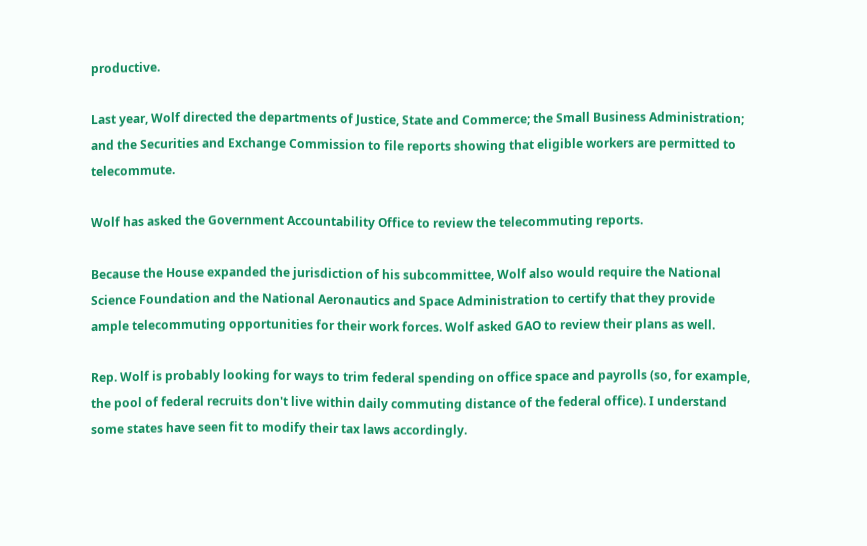productive.

Last year, Wolf directed the departments of Justice, State and Commerce; the Small Business Administration; and the Securities and Exchange Commission to file reports showing that eligible workers are permitted to telecommute.

Wolf has asked the Government Accountability Office to review the telecommuting reports.

Because the House expanded the jurisdiction of his subcommittee, Wolf also would require the National Science Foundation and the National Aeronautics and Space Administration to certify that they provide ample telecommuting opportunities for their work forces. Wolf asked GAO to review their plans as well.

Rep. Wolf is probably looking for ways to trim federal spending on office space and payrolls (so, for example, the pool of federal recruits don't live within daily commuting distance of the federal office). I understand some states have seen fit to modify their tax laws accordingly.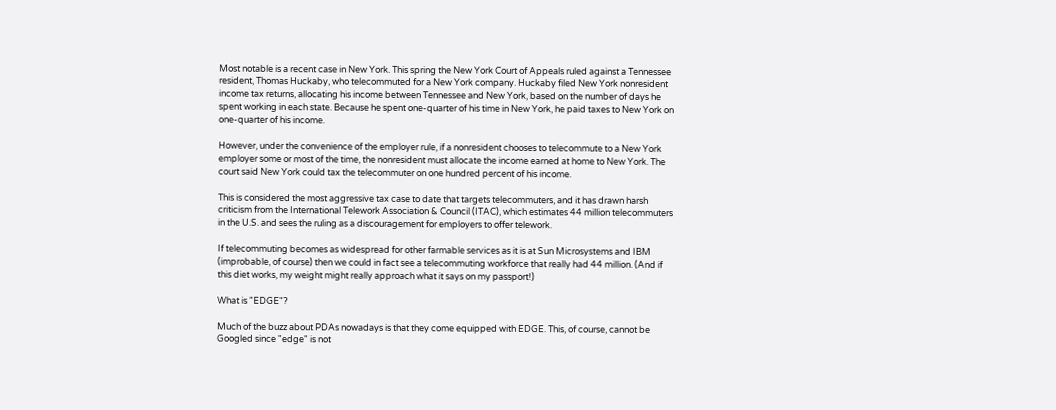Most notable is a recent case in New York. This spring the New York Court of Appeals ruled against a Tennessee resident, Thomas Huckaby, who telecommuted for a New York company. Huckaby filed New York nonresident income tax returns, allocating his income between Tennessee and New York, based on the number of days he spent working in each state. Because he spent one-quarter of his time in New York, he paid taxes to New York on one-quarter of his income.

However, under the convenience of the employer rule, if a nonresident chooses to telecommute to a New York employer some or most of the time, the nonresident must allocate the income earned at home to New York. The court said New York could tax the telecommuter on one hundred percent of his income.

This is considered the most aggressive tax case to date that targets telecommuters, and it has drawn harsh criticism from the International Telework Association & Council (ITAC), which estimates 44 million telecommuters in the U.S. and sees the ruling as a discouragement for employers to offer telework.

If telecommuting becomes as widespread for other farmable services as it is at Sun Microsystems and IBM (improbable, of course) then we could in fact see a telecommuting workforce that really had 44 million. (And if this diet works, my weight might really approach what it says on my passport!)

What is "EDGE"?

Much of the buzz about PDAs nowadays is that they come equipped with EDGE. This, of course, cannot be Googled since "edge" is not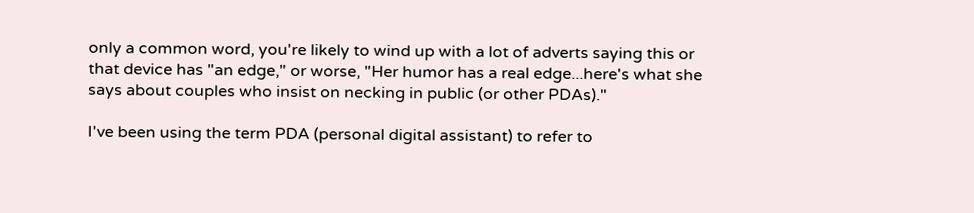only a common word, you're likely to wind up with a lot of adverts saying this or that device has "an edge," or worse, "Her humor has a real edge...here's what she says about couples who insist on necking in public (or other PDAs)."

I've been using the term PDA (personal digital assistant) to refer to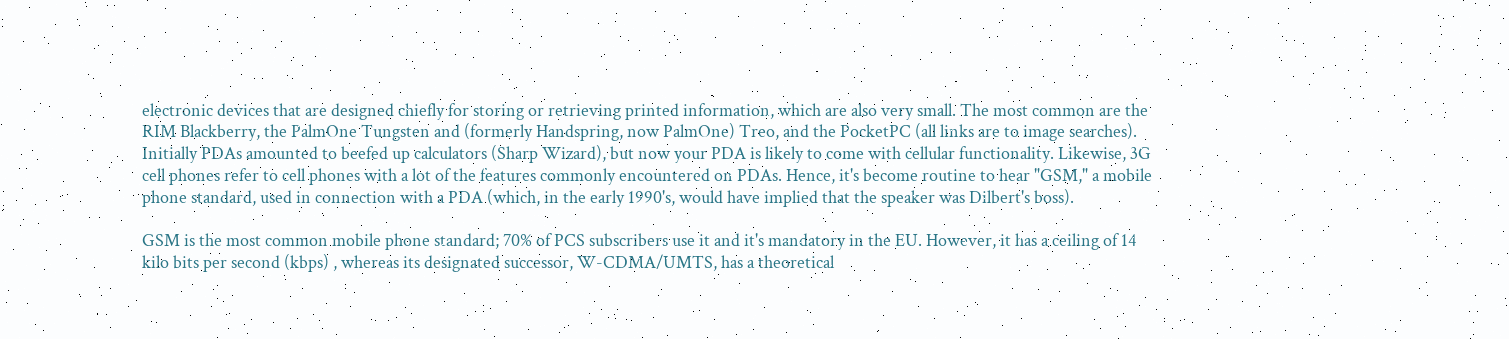electronic devices that are designed chiefly for storing or retrieving printed information, which are also very small. The most common are the RIM Blackberry, the PalmOne Tungsten and (formerly Handspring, now PalmOne) Treo, and the PocketPC (all links are to image searches). Initially PDAs amounted to beefed up calculators (Sharp Wizard), but now your PDA is likely to come with cellular functionality. Likewise, 3G cell phones refer to cell phones with a lot of the features commonly encountered on PDAs. Hence, it's become routine to hear "GSM," a mobile phone standard, used in connection with a PDA (which, in the early 1990's, would have implied that the speaker was Dilbert's boss).

GSM is the most common mobile phone standard; 70% of PCS subscribers use it and it's mandatory in the EU. However, it has a ceiling of 14 kilo bits per second (kbps) , whereas its designated successor, W-CDMA/UMTS, has a theoretical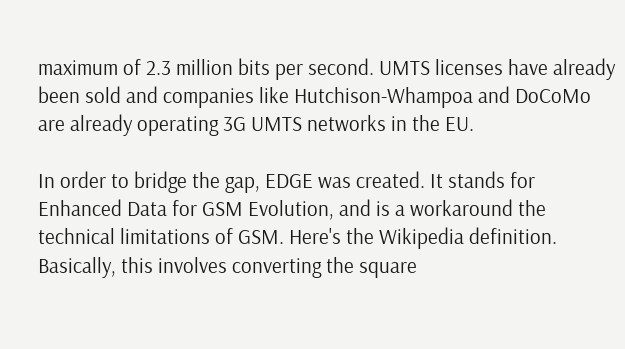maximum of 2.3 million bits per second. UMTS licenses have already been sold and companies like Hutchison-Whampoa and DoCoMo are already operating 3G UMTS networks in the EU.

In order to bridge the gap, EDGE was created. It stands for Enhanced Data for GSM Evolution, and is a workaround the technical limitations of GSM. Here's the Wikipedia definition. Basically, this involves converting the square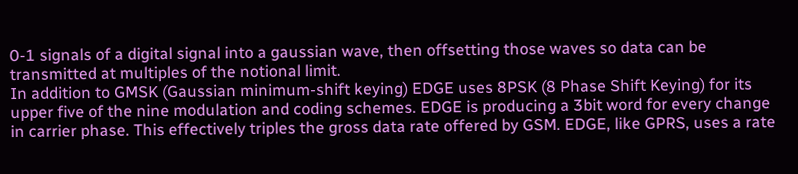0-1 signals of a digital signal into a gaussian wave, then offsetting those waves so data can be transmitted at multiples of the notional limit.
In addition to GMSK (Gaussian minimum-shift keying) EDGE uses 8PSK (8 Phase Shift Keying) for its upper five of the nine modulation and coding schemes. EDGE is producing a 3bit word for every change in carrier phase. This effectively triples the gross data rate offered by GSM. EDGE, like GPRS, uses a rate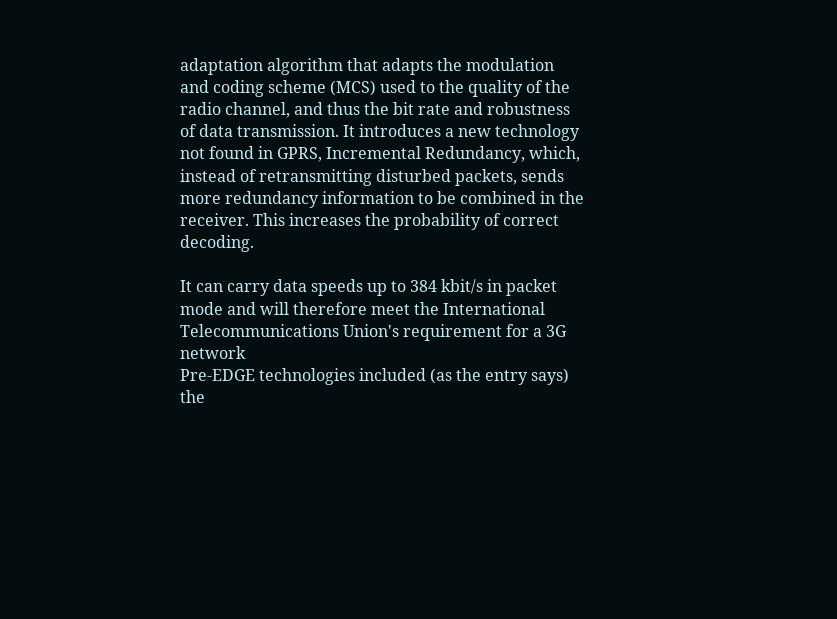adaptation algorithm that adapts the modulation and coding scheme (MCS) used to the quality of the radio channel, and thus the bit rate and robustness of data transmission. It introduces a new technology not found in GPRS, Incremental Redundancy, which, instead of retransmitting disturbed packets, sends more redundancy information to be combined in the receiver. This increases the probability of correct decoding.

It can carry data speeds up to 384 kbit/s in packet mode and will therefore meet the International Telecommunications Union's requirement for a 3G network
Pre-EDGE technologies included (as the entry says) the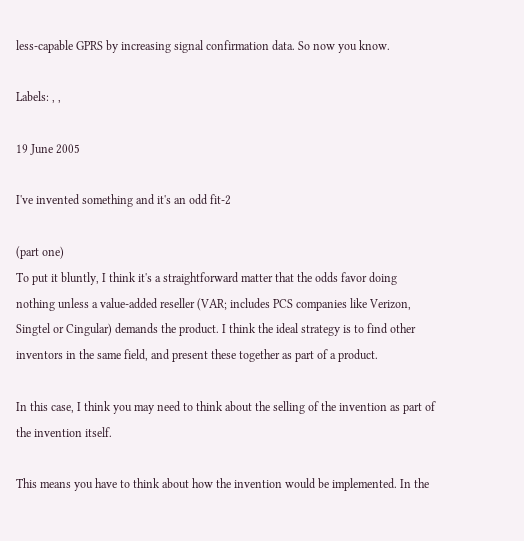less-capable GPRS by increasing signal confirmation data. So now you know.

Labels: , ,

19 June 2005

I've invented something and it's an odd fit-2

(part one)
To put it bluntly, I think it's a straightforward matter that the odds favor doing nothing unless a value-added reseller (VAR; includes PCS companies like Verizon, Singtel or Cingular) demands the product. I think the ideal strategy is to find other inventors in the same field, and present these together as part of a product.

In this case, I think you may need to think about the selling of the invention as part of the invention itself.

This means you have to think about how the invention would be implemented. In the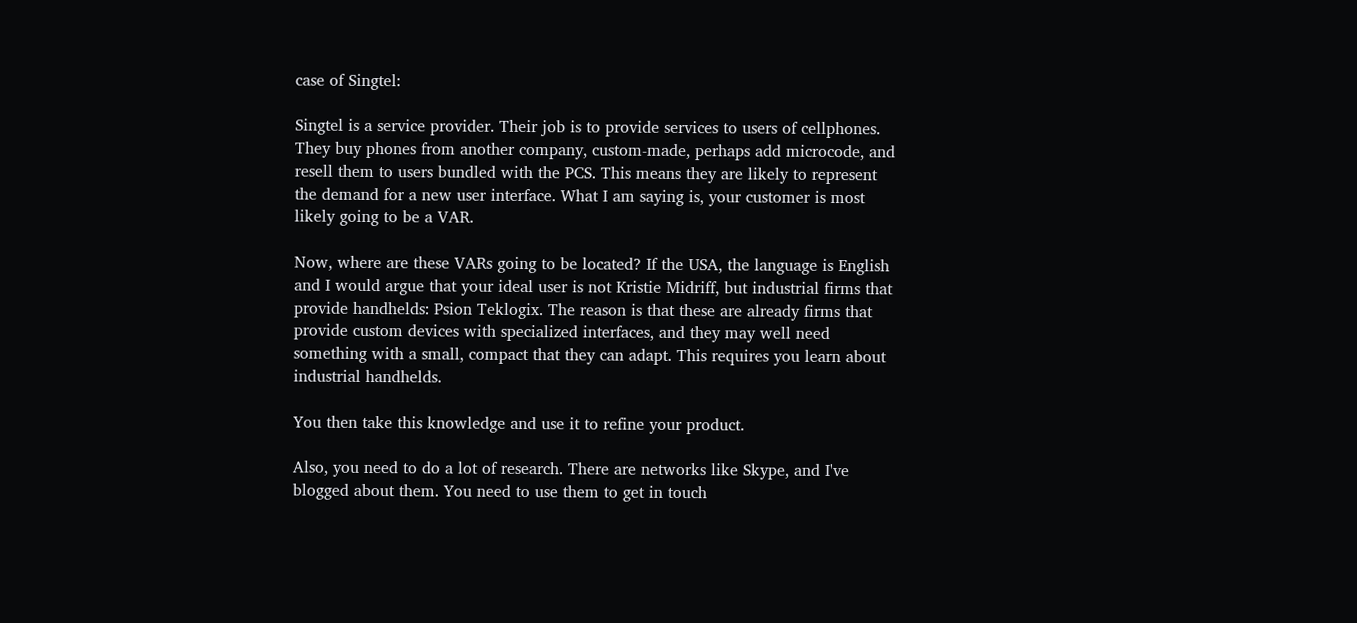case of Singtel:

Singtel is a service provider. Their job is to provide services to users of cellphones. They buy phones from another company, custom-made, perhaps add microcode, and resell them to users bundled with the PCS. This means they are likely to represent the demand for a new user interface. What I am saying is, your customer is most likely going to be a VAR.

Now, where are these VARs going to be located? If the USA, the language is English and I would argue that your ideal user is not Kristie Midriff, but industrial firms that provide handhelds: Psion Teklogix. The reason is that these are already firms that provide custom devices with specialized interfaces, and they may well need something with a small, compact that they can adapt. This requires you learn about industrial handhelds.

You then take this knowledge and use it to refine your product.

Also, you need to do a lot of research. There are networks like Skype, and I've blogged about them. You need to use them to get in touch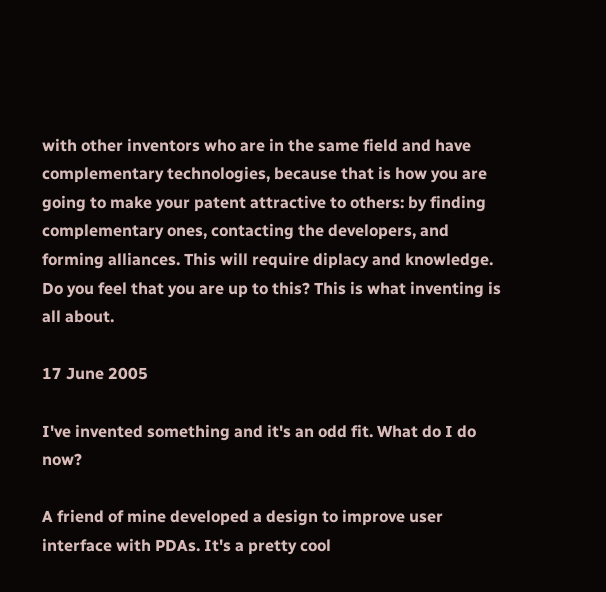with other inventors who are in the same field and have complementary technologies, because that is how you are going to make your patent attractive to others: by finding complementary ones, contacting the developers, and forming alliances. This will require diplacy and knowledge. Do you feel that you are up to this? This is what inventing is all about.

17 June 2005

I've invented something and it's an odd fit. What do I do now?

A friend of mine developed a design to improve user interface with PDAs. It's a pretty cool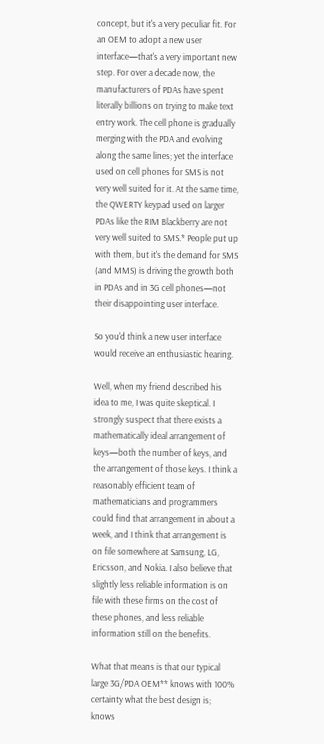concept, but it's a very peculiar fit. For an OEM to adopt a new user interface—that's a very important new step. For over a decade now, the manufacturers of PDAs have spent literally billions on trying to make text entry work. The cell phone is gradually merging with the PDA and evolving along the same lines; yet the interface used on cell phones for SMS is not very well suited for it. At the same time, the QWERTY keypad used on larger PDAs like the RIM Blackberry are not very well suited to SMS.* People put up with them, but it's the demand for SMS (and MMS) is driving the growth both in PDAs and in 3G cell phones—not their disappointing user interface.

So you'd think a new user interface would receive an enthusiastic hearing.

Well, when my friend described his idea to me, I was quite skeptical. I strongly suspect that there exists a mathematically ideal arrangement of keys—both the number of keys, and the arrangement of those keys. I think a reasonably efficient team of mathematicians and programmers could find that arrangement in about a week, and I think that arrangement is on file somewhere at Samsung, LG, Ericsson, and Nokia. I also believe that slightly less reliable information is on file with these firms on the cost of these phones, and less reliable information still on the benefits.

What that means is that our typical large 3G/PDA OEM** knows with 100% certainty what the best design is; knows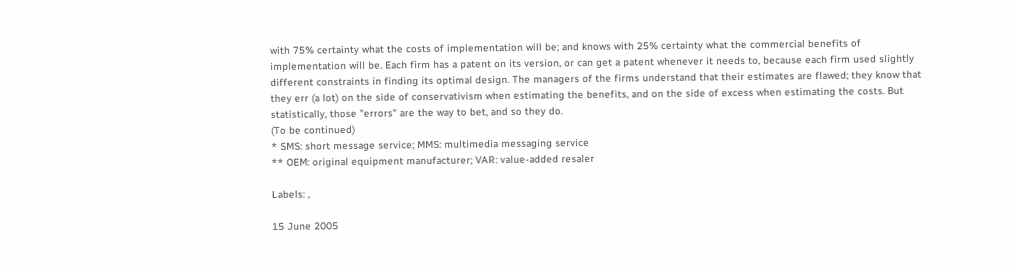with 75% certainty what the costs of implementation will be; and knows with 25% certainty what the commercial benefits of implementation will be. Each firm has a patent on its version, or can get a patent whenever it needs to, because each firm used slightly different constraints in finding its optimal design. The managers of the firms understand that their estimates are flawed; they know that they err (a lot) on the side of conservativism when estimating the benefits, and on the side of excess when estimating the costs. But statistically, those "errors" are the way to bet, and so they do.
(To be continued)
* SMS: short message service; MMS: multimedia messaging service
** OEM: original equipment manufacturer; VAR: value-added resaler

Labels: ,

15 June 2005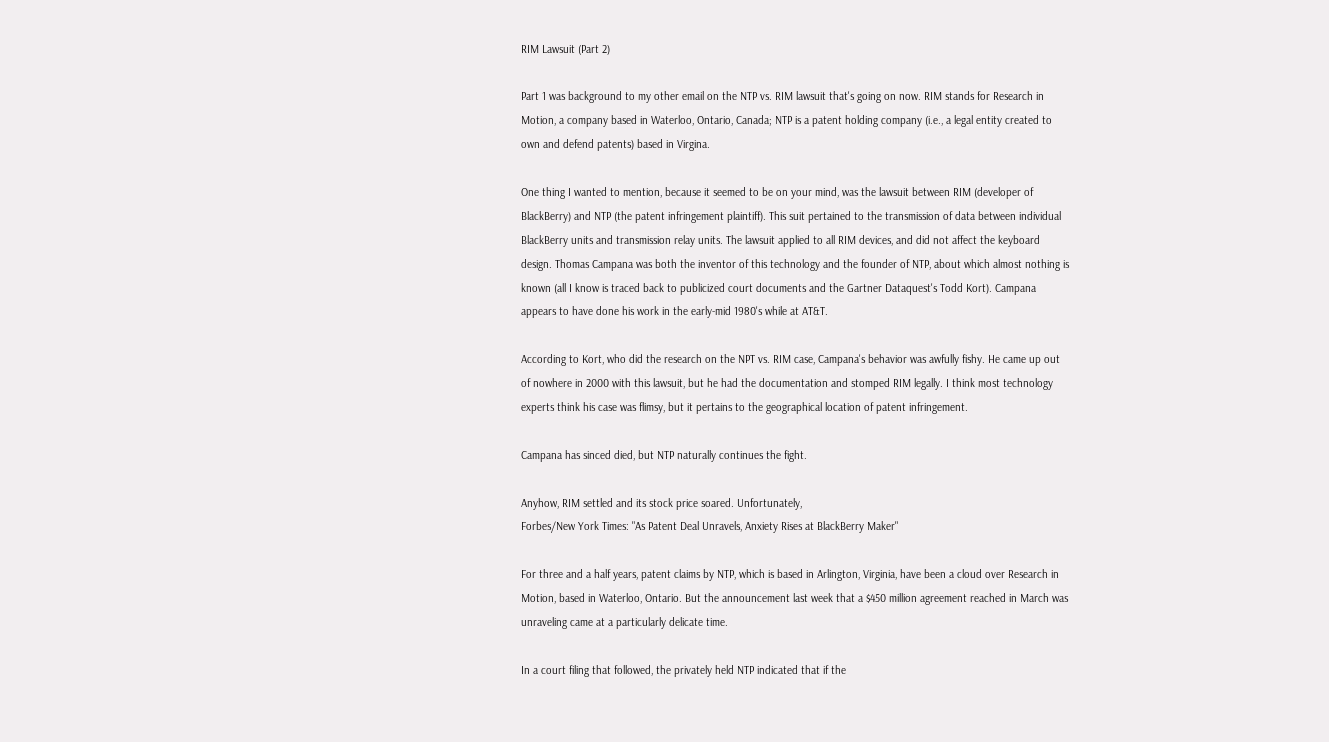RIM Lawsuit (Part 2)

Part 1 was background to my other email on the NTP vs. RIM lawsuit that's going on now. RIM stands for Research in Motion, a company based in Waterloo, Ontario, Canada; NTP is a patent holding company (i.e., a legal entity created to own and defend patents) based in Virgina.

One thing I wanted to mention, because it seemed to be on your mind, was the lawsuit between RIM (developer of BlackBerry) and NTP (the patent infringement plaintiff). This suit pertained to the transmission of data between individual BlackBerry units and transmission relay units. The lawsuit applied to all RIM devices, and did not affect the keyboard design. Thomas Campana was both the inventor of this technology and the founder of NTP, about which almost nothing is known (all I know is traced back to publicized court documents and the Gartner Dataquest's Todd Kort). Campana appears to have done his work in the early-mid 1980's while at AT&T.

According to Kort, who did the research on the NPT vs. RIM case, Campana's behavior was awfully fishy. He came up out of nowhere in 2000 with this lawsuit, but he had the documentation and stomped RIM legally. I think most technology experts think his case was flimsy, but it pertains to the geographical location of patent infringement.

Campana has sinced died, but NTP naturally continues the fight.

Anyhow, RIM settled and its stock price soared. Unfortunately,
Forbes/New York Times: "As Patent Deal Unravels, Anxiety Rises at BlackBerry Maker"

For three and a half years, patent claims by NTP, which is based in Arlington, Virginia, have been a cloud over Research in Motion, based in Waterloo, Ontario. But the announcement last week that a $450 million agreement reached in March was unraveling came at a particularly delicate time.

In a court filing that followed, the privately held NTP indicated that if the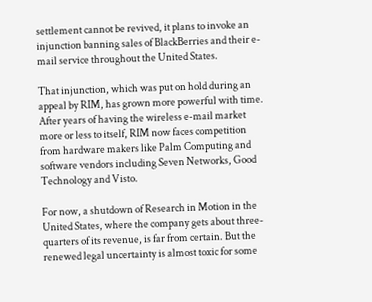settlement cannot be revived, it plans to invoke an injunction banning sales of BlackBerries and their e-mail service throughout the United States.

That injunction, which was put on hold during an appeal by RIM, has grown more powerful with time. After years of having the wireless e-mail market more or less to itself, RIM now faces competition from hardware makers like Palm Computing and software vendors including Seven Networks, Good Technology and Visto.

For now, a shutdown of Research in Motion in the United States, where the company gets about three-quarters of its revenue, is far from certain. But the renewed legal uncertainty is almost toxic for some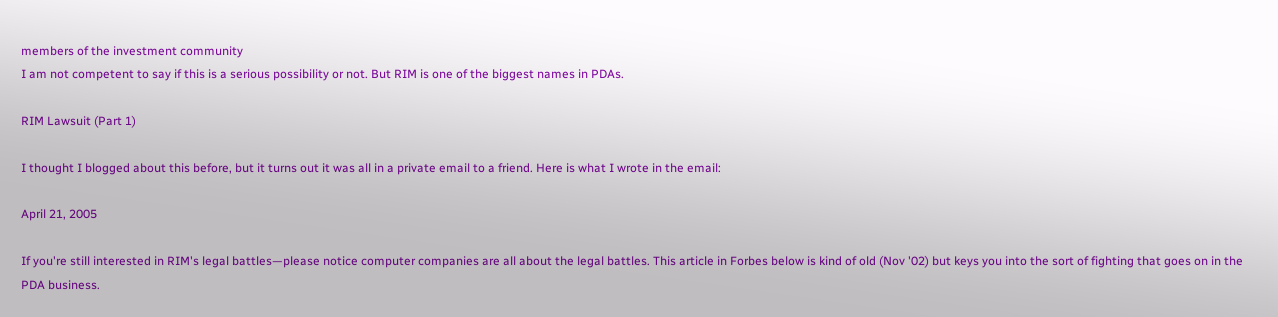members of the investment community
I am not competent to say if this is a serious possibility or not. But RIM is one of the biggest names in PDAs.

RIM Lawsuit (Part 1)

I thought I blogged about this before, but it turns out it was all in a private email to a friend. Here is what I wrote in the email:

April 21, 2005

If you're still interested in RIM's legal battles—please notice computer companies are all about the legal battles. This article in Forbes below is kind of old (Nov '02) but keys you into the sort of fighting that goes on in the PDA business.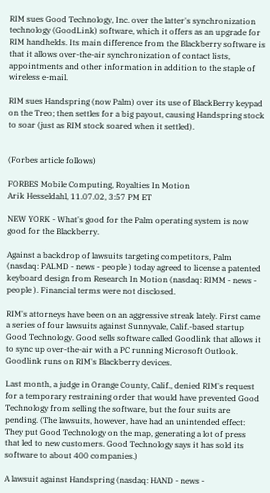RIM sues Good Technology, Inc. over the latter's synchronization technology (GoodLink) software, which it offers as an upgrade for RIM handhelds. Its main difference from the Blackberry software is that it allows over-the-air synchronization of contact lists, appointments and other information in addition to the staple of wireless e-mail.

RIM sues Handspring (now Palm) over its use of BlackBerry keypad on the Treo; then settles for a big payout, causing Handspring stock to soar (just as RIM stock soared when it settled).


(Forbes article follows)

FORBES Mobile Computing, Royalties In Motion
Arik Hesseldahl, 11.07.02, 3:57 PM ET

NEW YORK - What's good for the Palm operating system is now good for the Blackberry.

Against a backdrop of lawsuits targeting competitors, Palm (nasdaq: PALMD - news - people ) today agreed to license a patented keyboard design from Research In Motion (nasdaq: RIMM - news - people ). Financial terms were not disclosed.

RIM's attorneys have been on an aggressive streak lately. First came a series of four lawsuits against Sunnyvale, Calif.-based startup Good Technology. Good sells software called Goodlink that allows it to sync up over-the-air with a PC running Microsoft Outlook. Goodlink runs on RIM's Blackberry devices.

Last month, a judge in Orange County, Calif., denied RIM's request for a temporary restraining order that would have prevented Good Technology from selling the software, but the four suits are pending. (The lawsuits, however, have had an unintended effect: They put Good Technology on the map, generating a lot of press that led to new customers. Good Technology says it has sold its software to about 400 companies.)

A lawsuit against Handspring (nasdaq: HAND - news -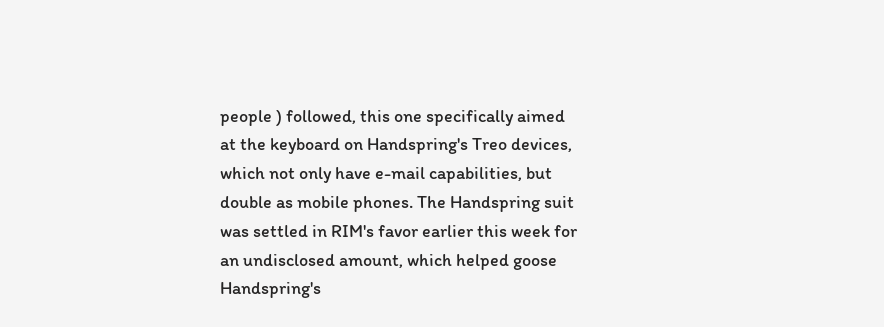people ) followed, this one specifically aimed at the keyboard on Handspring's Treo devices, which not only have e-mail capabilities, but double as mobile phones. The Handspring suit was settled in RIM's favor earlier this week for an undisclosed amount, which helped goose Handspring's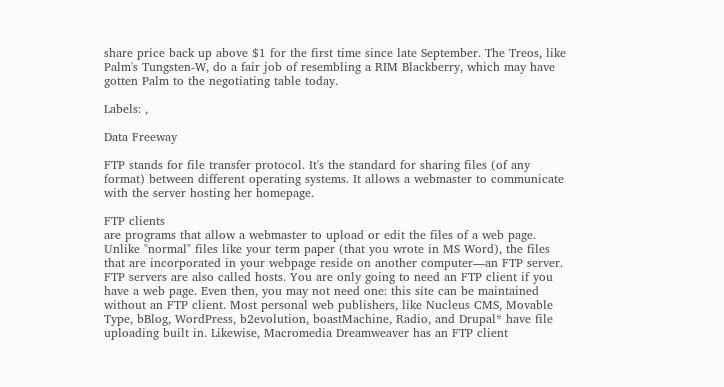share price back up above $1 for the first time since late September. The Treos, like Palm's Tungsten-W, do a fair job of resembling a RIM Blackberry, which may have gotten Palm to the negotiating table today.

Labels: ,

Data Freeway

FTP stands for file transfer protocol. It's the standard for sharing files (of any format) between different operating systems. It allows a webmaster to communicate with the server hosting her homepage.

FTP clients
are programs that allow a webmaster to upload or edit the files of a web page. Unlike "normal" files like your term paper (that you wrote in MS Word), the files that are incorporated in your webpage reside on another computer—an FTP server. FTP servers are also called hosts. You are only going to need an FTP client if you have a web page. Even then, you may not need one: this site can be maintained without an FTP client. Most personal web publishers, like Nucleus CMS, Movable Type, bBlog, WordPress, b2evolution, boastMachine, Radio, and Drupal* have file uploading built in. Likewise, Macromedia Dreamweaver has an FTP client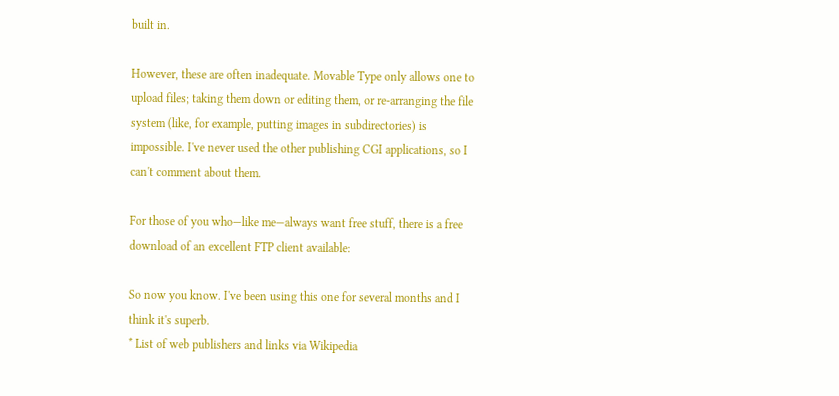built in.

However, these are often inadequate. Movable Type only allows one to upload files; taking them down or editing them, or re-arranging the file system (like, for example, putting images in subdirectories) is impossible. I've never used the other publishing CGI applications, so I can't comment about them.

For those of you who—like me—always want free stuff, there is a free download of an excellent FTP client available:

So now you know. I've been using this one for several months and I think it's superb.
* List of web publishers and links via Wikipedia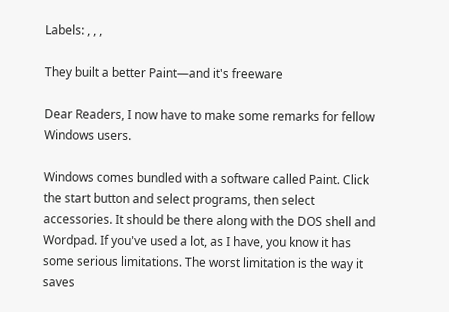Labels: , , ,

They built a better Paint—and it's freeware

Dear Readers, I now have to make some remarks for fellow Windows users.

Windows comes bundled with a software called Paint. Click the start button and select programs, then select accessories. It should be there along with the DOS shell and Wordpad. If you've used a lot, as I have, you know it has some serious limitations. The worst limitation is the way it saves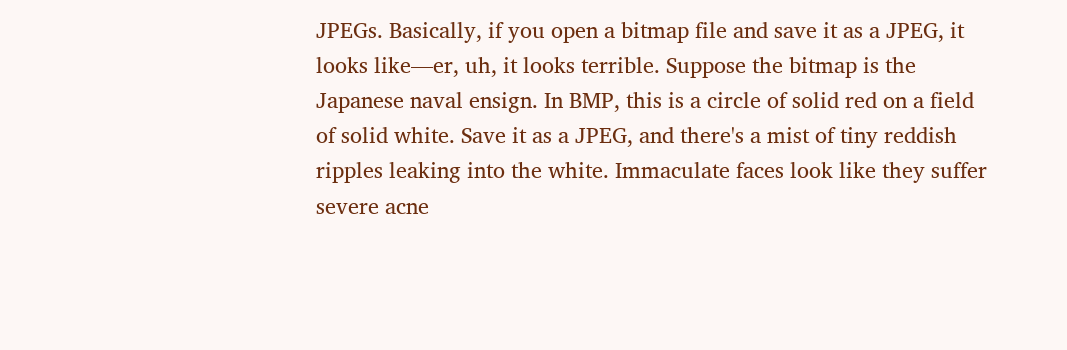JPEGs. Basically, if you open a bitmap file and save it as a JPEG, it looks like—er, uh, it looks terrible. Suppose the bitmap is the Japanese naval ensign. In BMP, this is a circle of solid red on a field of solid white. Save it as a JPEG, and there's a mist of tiny reddish ripples leaking into the white. Immaculate faces look like they suffer severe acne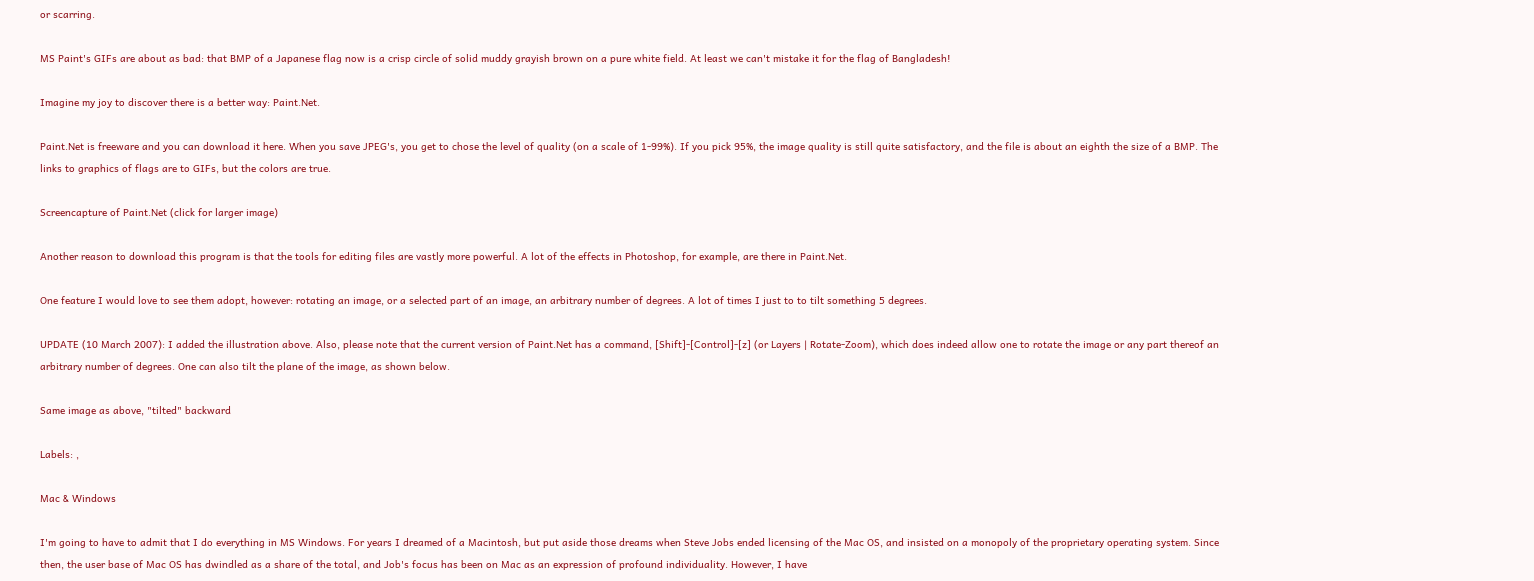or scarring.

MS Paint's GIFs are about as bad: that BMP of a Japanese flag now is a crisp circle of solid muddy grayish brown on a pure white field. At least we can't mistake it for the flag of Bangladesh!

Imagine my joy to discover there is a better way: Paint.Net.

Paint.Net is freeware and you can download it here. When you save JPEG's, you get to chose the level of quality (on a scale of 1-99%). If you pick 95%, the image quality is still quite satisfactory, and the file is about an eighth the size of a BMP. The links to graphics of flags are to GIFs, but the colors are true.

Screencapture of Paint.Net (click for larger image)

Another reason to download this program is that the tools for editing files are vastly more powerful. A lot of the effects in Photoshop, for example, are there in Paint.Net.

One feature I would love to see them adopt, however: rotating an image, or a selected part of an image, an arbitrary number of degrees. A lot of times I just to to tilt something 5 degrees.

UPDATE (10 March 2007): I added the illustration above. Also, please note that the current version of Paint.Net has a command, [Shift]-[Control]-[z] (or Layers | Rotate-Zoom), which does indeed allow one to rotate the image or any part thereof an arbitrary number of degrees. One can also tilt the plane of the image, as shown below.

Same image as above, "tilted" backward

Labels: ,

Mac & Windows

I'm going to have to admit that I do everything in MS Windows. For years I dreamed of a Macintosh, but put aside those dreams when Steve Jobs ended licensing of the Mac OS, and insisted on a monopoly of the proprietary operating system. Since then, the user base of Mac OS has dwindled as a share of the total, and Job's focus has been on Mac as an expression of profound individuality. However, I have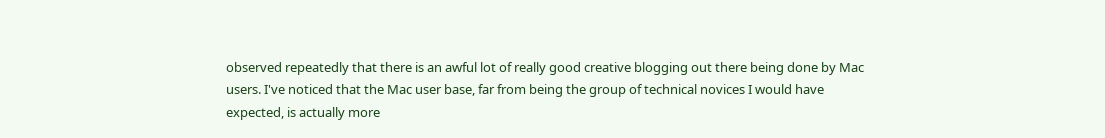observed repeatedly that there is an awful lot of really good creative blogging out there being done by Mac users. I've noticed that the Mac user base, far from being the group of technical novices I would have expected, is actually more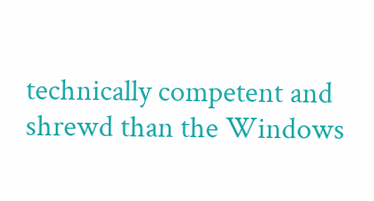technically competent and shrewd than the Windows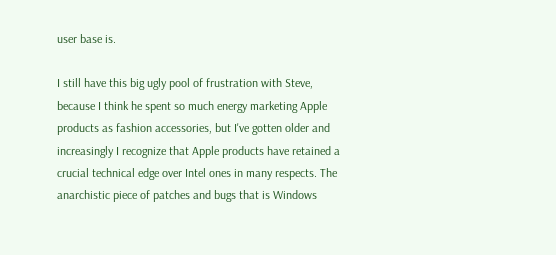user base is.

I still have this big ugly pool of frustration with Steve, because I think he spent so much energy marketing Apple products as fashion accessories, but I've gotten older and increasingly I recognize that Apple products have retained a crucial technical edge over Intel ones in many respects. The anarchistic piece of patches and bugs that is Windows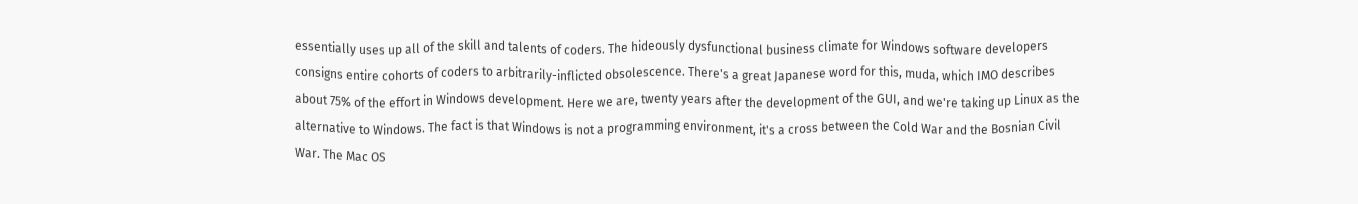essentially uses up all of the skill and talents of coders. The hideously dysfunctional business climate for Windows software developers consigns entire cohorts of coders to arbitrarily-inflicted obsolescence. There's a great Japanese word for this, muda, which IMO describes about 75% of the effort in Windows development. Here we are, twenty years after the development of the GUI, and we're taking up Linux as the alternative to Windows. The fact is that Windows is not a programming environment, it's a cross between the Cold War and the Bosnian Civil War. The Mac OS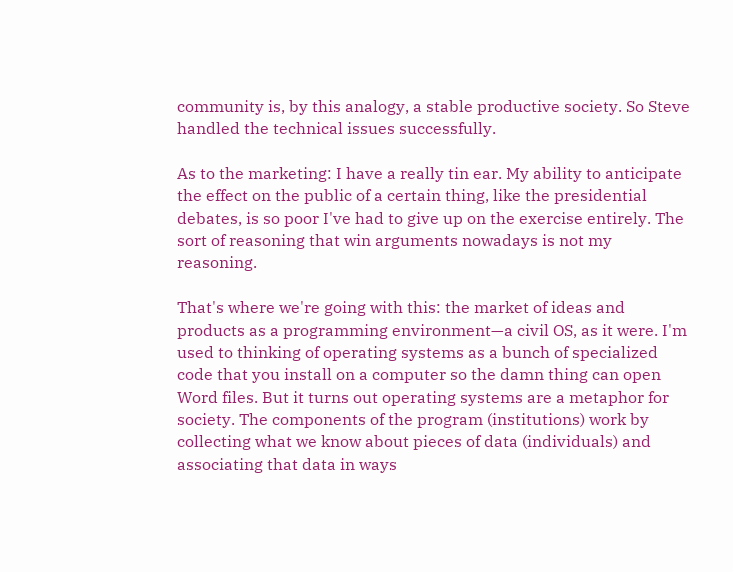community is, by this analogy, a stable productive society. So Steve handled the technical issues successfully.

As to the marketing: I have a really tin ear. My ability to anticipate the effect on the public of a certain thing, like the presidential debates, is so poor I've had to give up on the exercise entirely. The sort of reasoning that win arguments nowadays is not my reasoning.

That's where we're going with this: the market of ideas and products as a programming environment—a civil OS, as it were. I'm used to thinking of operating systems as a bunch of specialized code that you install on a computer so the damn thing can open Word files. But it turns out operating systems are a metaphor for society. The components of the program (institutions) work by collecting what we know about pieces of data (individuals) and associating that data in ways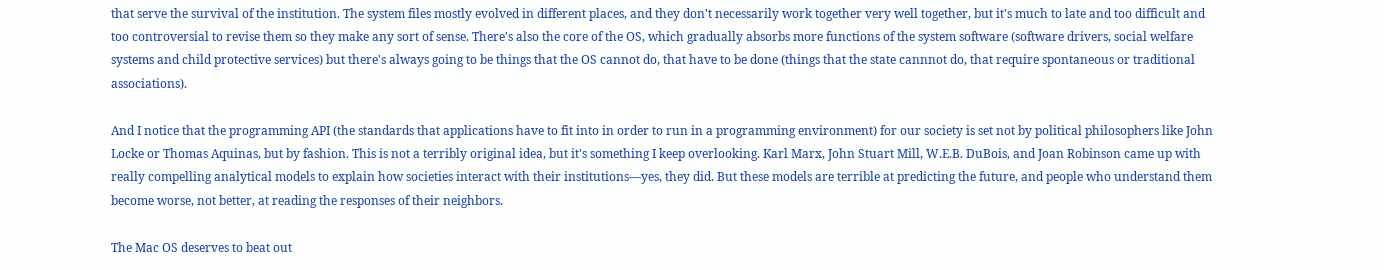that serve the survival of the institution. The system files mostly evolved in different places, and they don't necessarily work together very well together, but it's much to late and too difficult and too controversial to revise them so they make any sort of sense. There's also the core of the OS, which gradually absorbs more functions of the system software (software drivers, social welfare systems and child protective services) but there's always going to be things that the OS cannot do, that have to be done (things that the state cannnot do, that require spontaneous or traditional associations).

And I notice that the programming API (the standards that applications have to fit into in order to run in a programming environment) for our society is set not by political philosophers like John Locke or Thomas Aquinas, but by fashion. This is not a terribly original idea, but it's something I keep overlooking. Karl Marx, John Stuart Mill, W.E.B. DuBois, and Joan Robinson came up with really compelling analytical models to explain how societies interact with their institutions—yes, they did. But these models are terrible at predicting the future, and people who understand them become worse, not better, at reading the responses of their neighbors.

The Mac OS deserves to beat out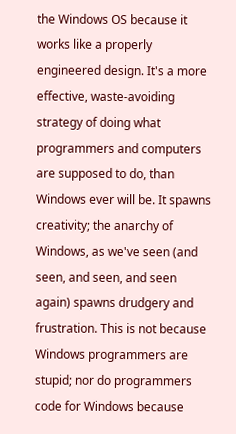the Windows OS because it works like a properly engineered design. It's a more effective, waste-avoiding strategy of doing what programmers and computers are supposed to do, than Windows ever will be. It spawns creativity; the anarchy of Windows, as we've seen (and seen, and seen, and seen again) spawns drudgery and frustration. This is not because Windows programmers are stupid; nor do programmers code for Windows because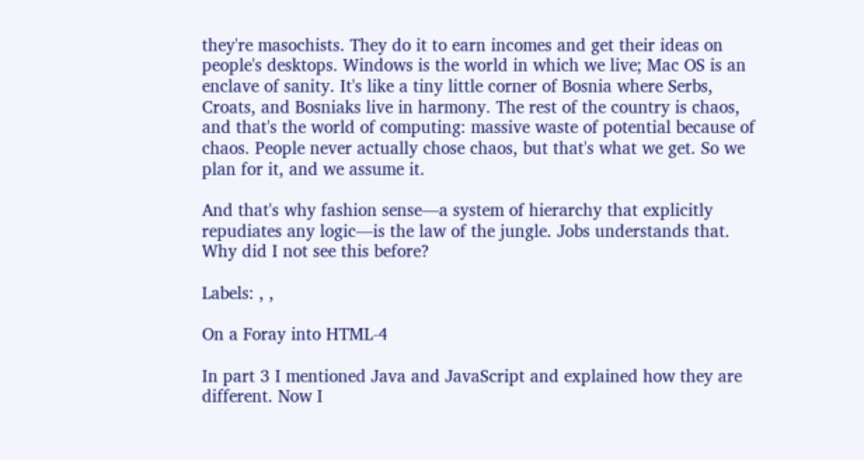they're masochists. They do it to earn incomes and get their ideas on people's desktops. Windows is the world in which we live; Mac OS is an enclave of sanity. It's like a tiny little corner of Bosnia where Serbs, Croats, and Bosniaks live in harmony. The rest of the country is chaos, and that's the world of computing: massive waste of potential because of chaos. People never actually chose chaos, but that's what we get. So we plan for it, and we assume it.

And that's why fashion sense—a system of hierarchy that explicitly repudiates any logic—is the law of the jungle. Jobs understands that. Why did I not see this before?

Labels: , ,

On a Foray into HTML-4

In part 3 I mentioned Java and JavaScript and explained how they are different. Now I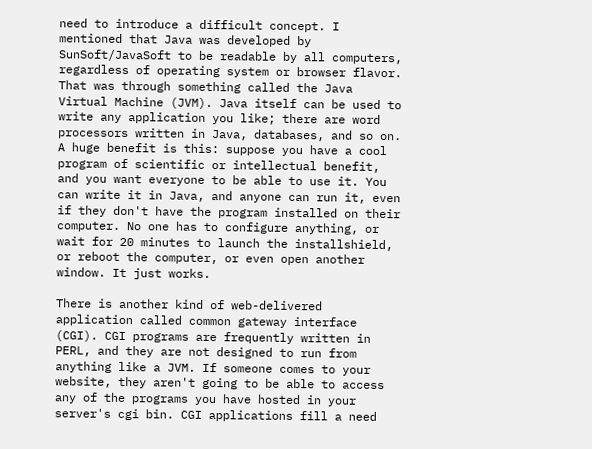need to introduce a difficult concept. I mentioned that Java was developed by SunSoft/JavaSoft to be readable by all computers, regardless of operating system or browser flavor. That was through something called the Java Virtual Machine (JVM). Java itself can be used to write any application you like; there are word processors written in Java, databases, and so on. A huge benefit is this: suppose you have a cool program of scientific or intellectual benefit, and you want everyone to be able to use it. You can write it in Java, and anyone can run it, even if they don't have the program installed on their computer. No one has to configure anything, or wait for 20 minutes to launch the installshield, or reboot the computer, or even open another window. It just works.

There is another kind of web-delivered application called common gateway interface (CGI). CGI programs are frequently written in PERL, and they are not designed to run from anything like a JVM. If someone comes to your website, they aren't going to be able to access any of the programs you have hosted in your server's cgi bin. CGI applications fill a need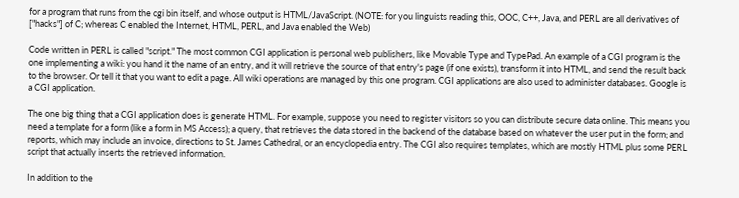for a program that runs from the cgi bin itself, and whose output is HTML/JavaScript. (NOTE: for you linguists reading this, OOC, C++, Java, and PERL are all derivatives of ["hacks"] of C; whereas C enabled the Internet, HTML, PERL, and Java enabled the Web)

Code written in PERL is called "script." The most common CGI application is personal web publishers, like Movable Type and TypePad. An example of a CGI program is the one implementing a wiki: you hand it the name of an entry, and it will retrieve the source of that entry's page (if one exists), transform it into HTML, and send the result back to the browser. Or tell it that you want to edit a page. All wiki operations are managed by this one program. CGI applications are also used to administer databases. Google is a CGI application.

The one big thing that a CGI application does is generate HTML. For example, suppose you need to register visitors so you can distribute secure data online. This means you need a template for a form (like a form in MS Access); a query, that retrieves the data stored in the backend of the database based on whatever the user put in the form; and reports, which may include an invoice, directions to St. James Cathedral, or an encyclopedia entry. The CGI also requires templates, which are mostly HTML plus some PERL script that actually inserts the retrieved information.

In addition to the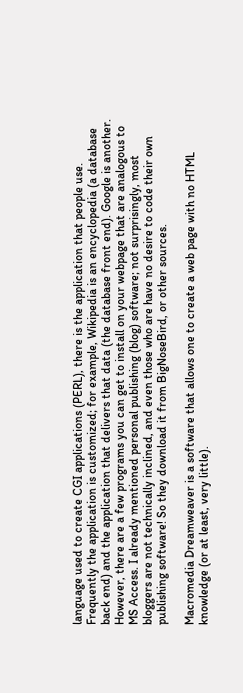language used to create CGI applications (PERL), there is the application that people use. Frequently the application is customized; for example, Wikipedia is an encyclopedia (a database back end) and the application that delivers that data (the database front end). Google is another. However, there are a few programs you can get to install on your webpage that are analogous to MS Access. I already mentioned personal publishing (blog) software; not surprisingly, most bloggers are not technically inclined, and even those who are have no desire to code their own publishing software! So they download it from BigNoseBird, or other sources.

Macromedia Dreamweaver is a software that allows one to create a web page with no HTML knowledge (or at least, very little).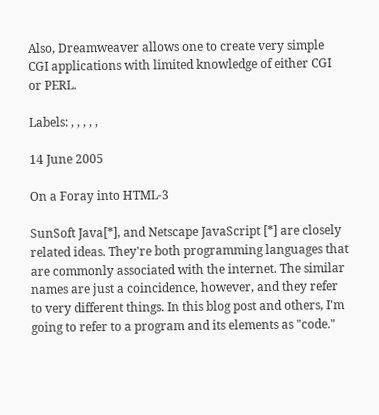Also, Dreamweaver allows one to create very simple CGI applications with limited knowledge of either CGI or PERL.

Labels: , , , , ,

14 June 2005

On a Foray into HTML-3

SunSoft Java[*], and Netscape JavaScript [*] are closely related ideas. They're both programming languages that are commonly associated with the internet. The similar names are just a coincidence, however, and they refer to very different things. In this blog post and others, I'm going to refer to a program and its elements as "code."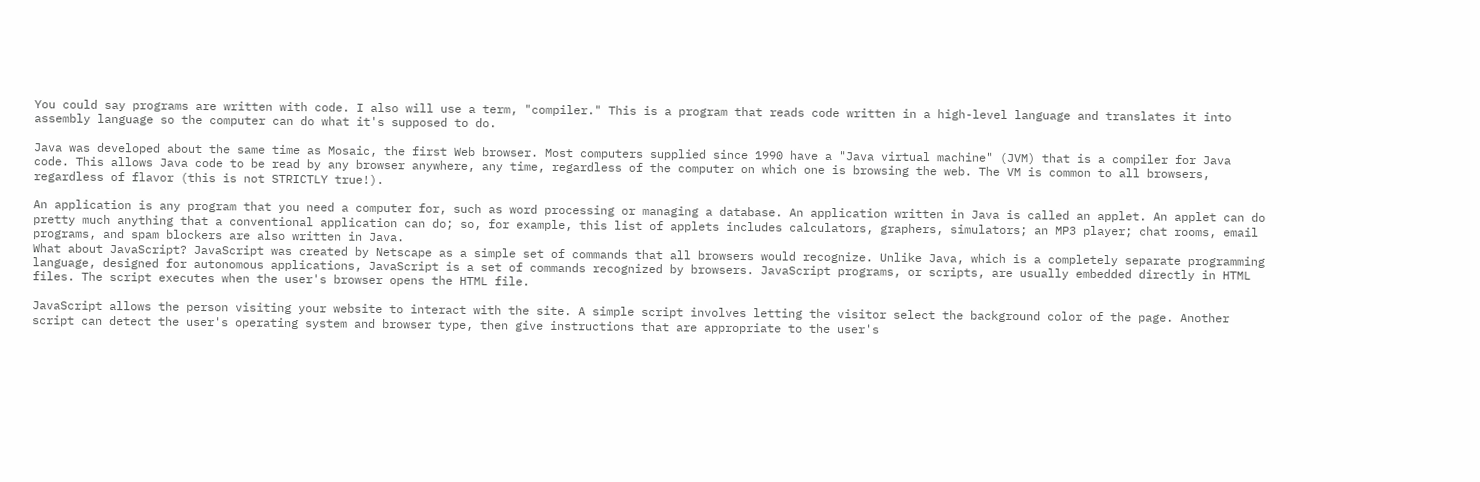You could say programs are written with code. I also will use a term, "compiler." This is a program that reads code written in a high-level language and translates it into assembly language so the computer can do what it's supposed to do.

Java was developed about the same time as Mosaic, the first Web browser. Most computers supplied since 1990 have a "Java virtual machine" (JVM) that is a compiler for Java code. This allows Java code to be read by any browser anywhere, any time, regardless of the computer on which one is browsing the web. The VM is common to all browsers, regardless of flavor (this is not STRICTLY true!).

An application is any program that you need a computer for, such as word processing or managing a database. An application written in Java is called an applet. An applet can do pretty much anything that a conventional application can do; so, for example, this list of applets includes calculators, graphers, simulators; an MP3 player; chat rooms, email programs, and spam blockers are also written in Java.
What about JavaScript? JavaScript was created by Netscape as a simple set of commands that all browsers would recognize. Unlike Java, which is a completely separate programming language, designed for autonomous applications, JavaScript is a set of commands recognized by browsers. JavaScript programs, or scripts, are usually embedded directly in HTML files. The script executes when the user's browser opens the HTML file.

JavaScript allows the person visiting your website to interact with the site. A simple script involves letting the visitor select the background color of the page. Another script can detect the user's operating system and browser type, then give instructions that are appropriate to the user's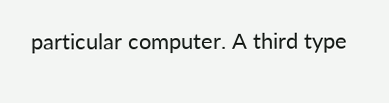particular computer. A third type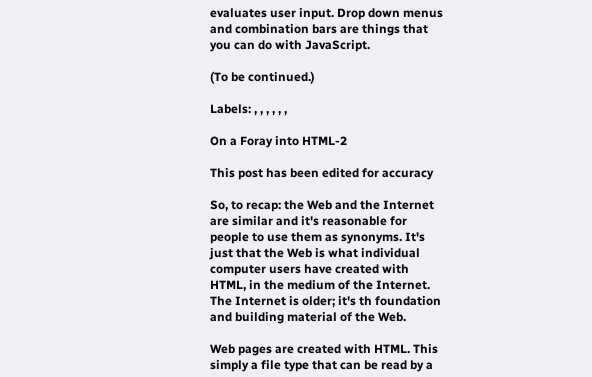evaluates user input. Drop down menus and combination bars are things that you can do with JavaScript.

(To be continued.)

Labels: , , , , , ,

On a Foray into HTML-2

This post has been edited for accuracy

So, to recap: the Web and the Internet are similar and it's reasonable for people to use them as synonyms. It's just that the Web is what individual computer users have created with HTML, in the medium of the Internet. The Internet is older; it's th foundation and building material of the Web.

Web pages are created with HTML. This simply a file type that can be read by a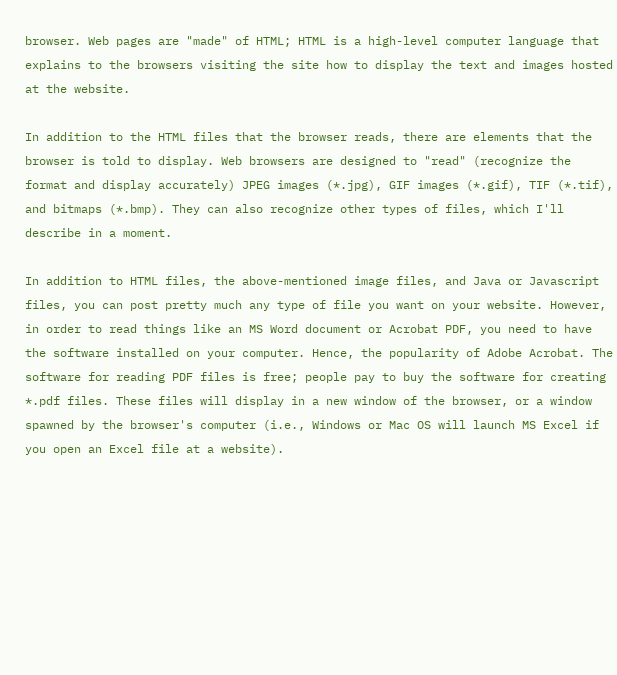browser. Web pages are "made" of HTML; HTML is a high-level computer language that explains to the browsers visiting the site how to display the text and images hosted at the website.

In addition to the HTML files that the browser reads, there are elements that the browser is told to display. Web browsers are designed to "read" (recognize the format and display accurately) JPEG images (*.jpg), GIF images (*.gif), TIF (*.tif), and bitmaps (*.bmp). They can also recognize other types of files, which I'll describe in a moment.

In addition to HTML files, the above-mentioned image files, and Java or Javascript files, you can post pretty much any type of file you want on your website. However, in order to read things like an MS Word document or Acrobat PDF, you need to have the software installed on your computer. Hence, the popularity of Adobe Acrobat. The software for reading PDF files is free; people pay to buy the software for creating *.pdf files. These files will display in a new window of the browser, or a window spawned by the browser's computer (i.e., Windows or Mac OS will launch MS Excel if you open an Excel file at a website).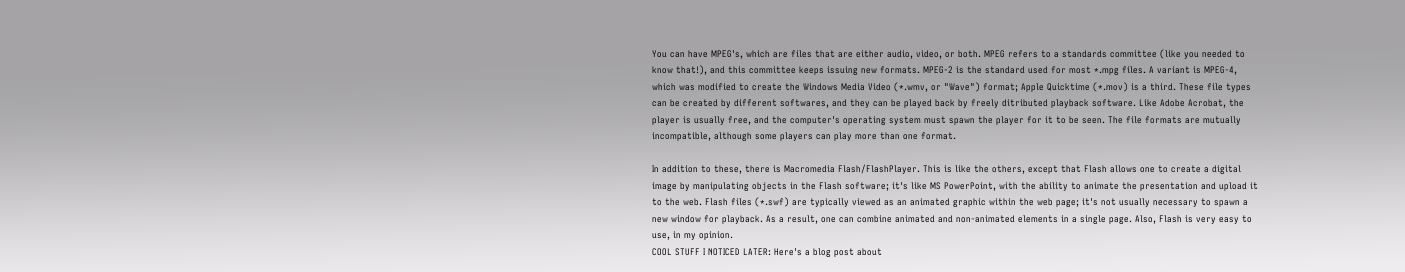You can have MPEG's, which are files that are either audio, video, or both. MPEG refers to a standards committee (like you needed to know that!), and this committee keeps issuing new formats. MPEG-2 is the standard used for most *.mpg files. A variant is MPEG-4, which was modified to create the Windows Media Video (*.wmv, or "Wave") format; Apple Quicktime (*.mov) is a third. These file types can be created by different softwares, and they can be played back by freely ditributed playback software. Like Adobe Acrobat, the player is usually free, and the computer's operating system must spawn the player for it to be seen. The file formats are mutually incompatible, although some players can play more than one format.

In addition to these, there is Macromedia Flash/FlashPlayer. This is like the others, except that Flash allows one to create a digital image by manipulating objects in the Flash software; it's like MS PowerPoint, with the ability to animate the presentation and upload it to the web. Flash files (*.swf) are typically viewed as an animated graphic within the web page; it's not usually necessary to spawn a new window for playback. As a result, one can combine animated and non-animated elements in a single page. Also, Flash is very easy to use, in my opinion.
COOL STUFF I NOTICED LATER: Here's a blog post about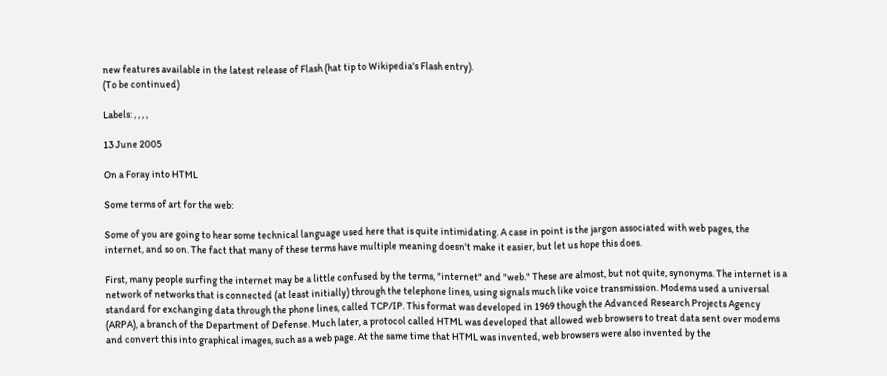new features available in the latest release of Flash (hat tip to Wikipedia's Flash entry).
(To be continued)

Labels: , , , ,

13 June 2005

On a Foray into HTML

Some terms of art for the web:

Some of you are going to hear some technical language used here that is quite intimidating. A case in point is the jargon associated with web pages, the internet, and so on. The fact that many of these terms have multiple meaning doesn't make it easier, but let us hope this does.

First, many people surfing the internet may be a little confused by the terms, "internet" and "web." These are almost, but not quite, synonyms. The internet is a network of networks that is connected (at least initially) through the telephone lines, using signals much like voice transmission. Modems used a universal standard for exchanging data through the phone lines, called TCP/IP. This format was developed in 1969 though the Advanced Research Projects Agency (ARPA), a branch of the Department of Defense. Much later, a protocol called HTML was developed that allowed web browsers to treat data sent over modems and convert this into graphical images, such as a web page. At the same time that HTML was invented, web browsers were also invented by the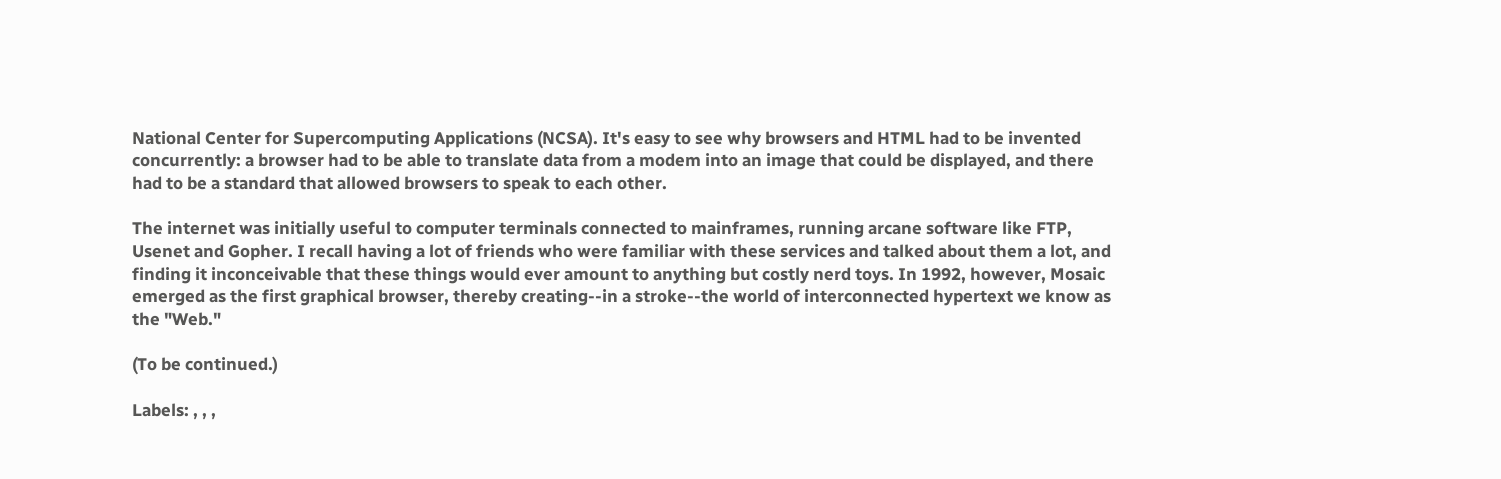National Center for Supercomputing Applications (NCSA). It's easy to see why browsers and HTML had to be invented concurrently: a browser had to be able to translate data from a modem into an image that could be displayed, and there had to be a standard that allowed browsers to speak to each other.

The internet was initially useful to computer terminals connected to mainframes, running arcane software like FTP, Usenet and Gopher. I recall having a lot of friends who were familiar with these services and talked about them a lot, and finding it inconceivable that these things would ever amount to anything but costly nerd toys. In 1992, however, Mosaic emerged as the first graphical browser, thereby creating--in a stroke--the world of interconnected hypertext we know as the "Web."

(To be continued.)

Labels: , , ,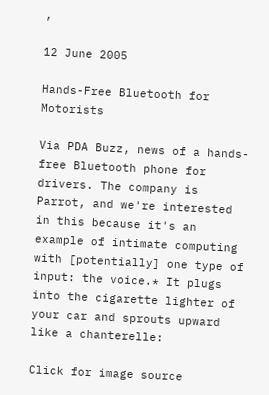,

12 June 2005

Hands-Free Bluetooth for Motorists

Via PDA Buzz, news of a hands-free Bluetooth phone for drivers. The company is Parrot, and we're interested in this because it's an example of intimate computing with [potentially] one type of input: the voice.* It plugs into the cigarette lighter of your car and sprouts upward like a chanterelle:

Click for image source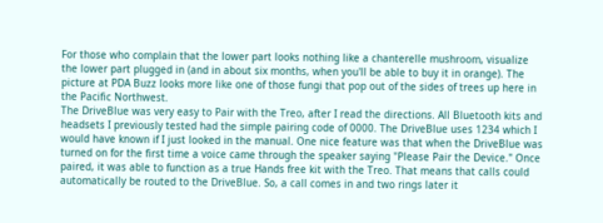For those who complain that the lower part looks nothing like a chanterelle mushroom, visualize the lower part plugged in (and in about six months, when you'll be able to buy it in orange). The picture at PDA Buzz looks more like one of those fungi that pop out of the sides of trees up here in the Pacific Northwest.
The DriveBlue was very easy to Pair with the Treo, after I read the directions. All Bluetooth kits and headsets I previously tested had the simple pairing code of 0000. The DriveBlue uses 1234 which I would have known if I just looked in the manual. One nice feature was that when the DriveBlue was turned on for the first time a voice came through the speaker saying "Please Pair the Device." Once paired, it was able to function as a true Hands free kit with the Treo. That means that calls could automatically be routed to the DriveBlue. So, a call comes in and two rings later it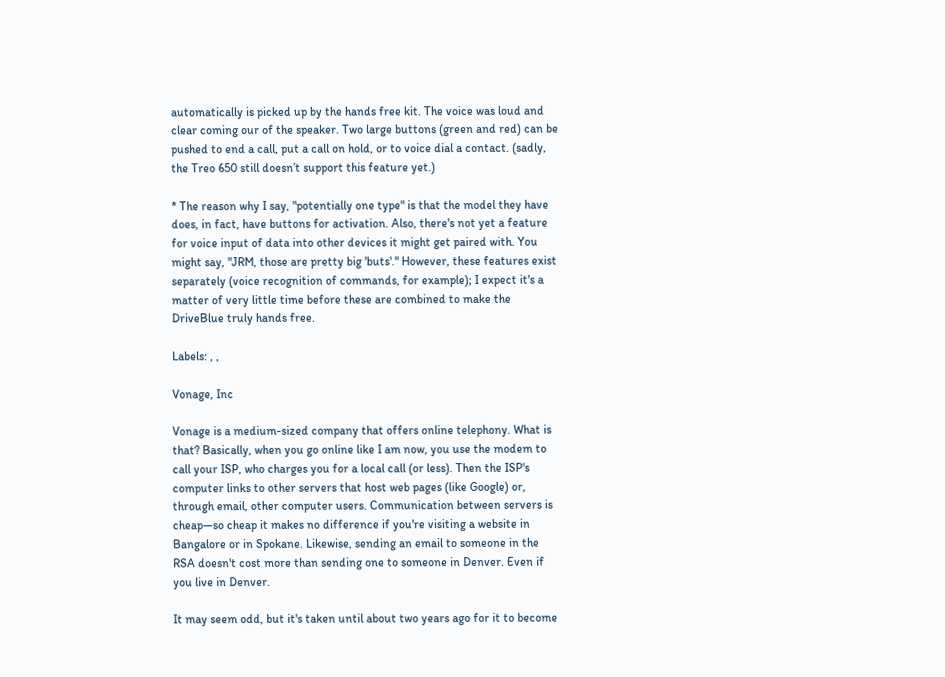automatically is picked up by the hands free kit. The voice was loud and clear coming our of the speaker. Two large buttons (green and red) can be pushed to end a call, put a call on hold, or to voice dial a contact. (sadly, the Treo 650 still doesn’t support this feature yet.)

* The reason why I say, "potentially one type" is that the model they have does, in fact, have buttons for activation. Also, there's not yet a feature for voice input of data into other devices it might get paired with. You might say, "JRM, those are pretty big 'buts'." However, these features exist separately (voice recognition of commands, for example); I expect it's a matter of very little time before these are combined to make the DriveBlue truly hands free.

Labels: , ,

Vonage, Inc

Vonage is a medium-sized company that offers online telephony. What is that? Basically, when you go online like I am now, you use the modem to call your ISP, who charges you for a local call (or less). Then the ISP's computer links to other servers that host web pages (like Google) or, through email, other computer users. Communication between servers is cheap—so cheap it makes no difference if you're visiting a website in Bangalore or in Spokane. Likewise, sending an email to someone in the RSA doesn't cost more than sending one to someone in Denver. Even if you live in Denver.

It may seem odd, but it's taken until about two years ago for it to become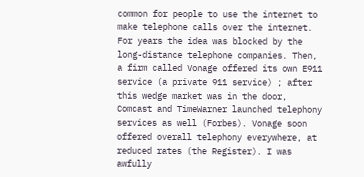common for people to use the internet to make telephone calls over the internet. For years the idea was blocked by the long-distance telephone companies. Then, a firm called Vonage offered its own E911 service (a private 911 service) ; after this wedge market was in the door, Comcast and TimeWarner launched telephony services as well (Forbes). Vonage soon offered overall telephony everywhere, at reduced rates (the Register). I was awfully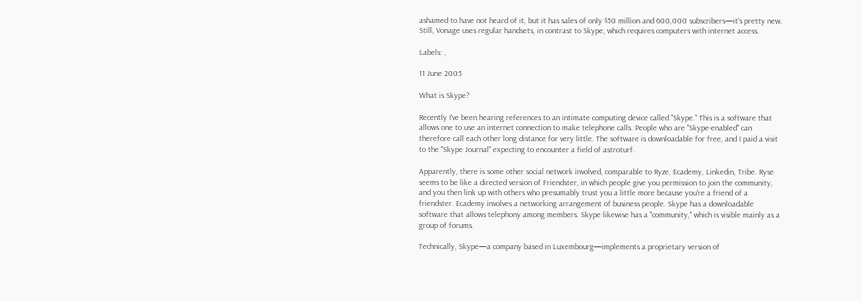ashamed to have not heard of it, but it has sales of only $50 million and 600,000 subscribers—it's pretty new. Still, Vonage uses regular handsets, in contrast to Skype, which requires computers with internet access.

Labels: ,

11 June 2005

What is Skype?

Recently I've been hearing references to an intimate computing device called "Skype." This is a software that allows one to use an internet connection to make telephone calls. People who are "Skype-enabled" can therefore call each other long distance for very little. The software is downloadable for free, and I paid a visit to the "Skype Journal" expecting to encounter a field of astroturf.

Apparently, there is some other social network involved, comparable to Ryze, Ecademy, Linkedin, Tribe. Ryse seems to be like a directed version of Friendster, in which people give you permission to join the community, and you then link up with others who presumably trust you a little more because you're a friend of a friendster. Ecademy involves a networking arrangement of business people. Skype has a downloadable software that allows telephony among members. Skype likewise has a "community," which is visible mainly as a group of forums.

Technically, Skype—a company based in Luxembourg—implements a proprietary version of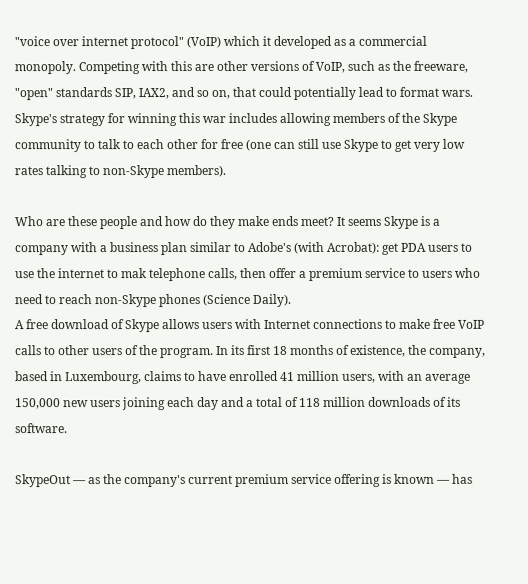"voice over internet protocol" (VoIP) which it developed as a commercial monopoly. Competing with this are other versions of VoIP, such as the freeware, "open" standards SIP, IAX2, and so on, that could potentially lead to format wars. Skype's strategy for winning this war includes allowing members of the Skype community to talk to each other for free (one can still use Skype to get very low rates talking to non-Skype members).

Who are these people and how do they make ends meet? It seems Skype is a company with a business plan similar to Adobe's (with Acrobat): get PDA users to use the internet to mak telephone calls, then offer a premium service to users who need to reach non-Skype phones (Science Daily).
A free download of Skype allows users with Internet connections to make free VoIP calls to other users of the program. In its first 18 months of existence, the company, based in Luxembourg, claims to have enrolled 41 million users, with an average 150,000 new users joining each day and a total of 118 million downloads of its software.

SkypeOut — as the company's current premium service offering is known — has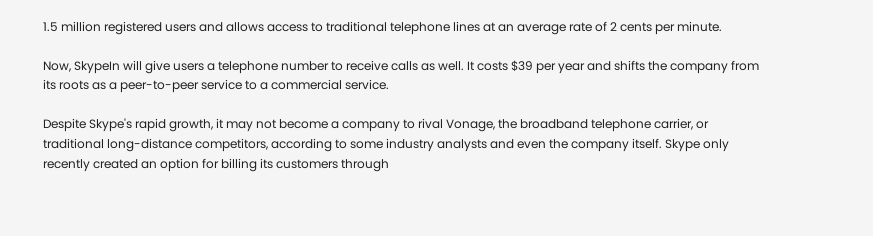1.5 million registered users and allows access to traditional telephone lines at an average rate of 2 cents per minute.

Now, SkypeIn will give users a telephone number to receive calls as well. It costs $39 per year and shifts the company from its roots as a peer-to-peer service to a commercial service.

Despite Skype's rapid growth, it may not become a company to rival Vonage, the broadband telephone carrier, or traditional long-distance competitors, according to some industry analysts and even the company itself. Skype only recently created an option for billing its customers through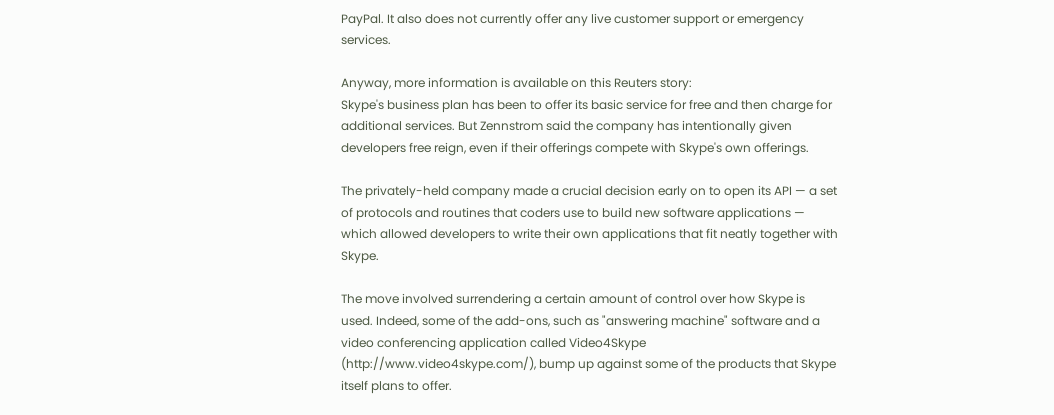PayPal. It also does not currently offer any live customer support or emergency services.

Anyway, more information is available on this Reuters story:
Skype's business plan has been to offer its basic service for free and then charge for additional services. But Zennstrom said the company has intentionally given developers free reign, even if their offerings compete with Skype's own offerings.

The privately-held company made a crucial decision early on to open its API — a set of protocols and routines that coders use to build new software applications — which allowed developers to write their own applications that fit neatly together with Skype.

The move involved surrendering a certain amount of control over how Skype is used. Indeed, some of the add-ons, such as "answering machine" software and a video conferencing application called Video4Skype (http://www.video4skype.com/), bump up against some of the products that Skype itself plans to offer.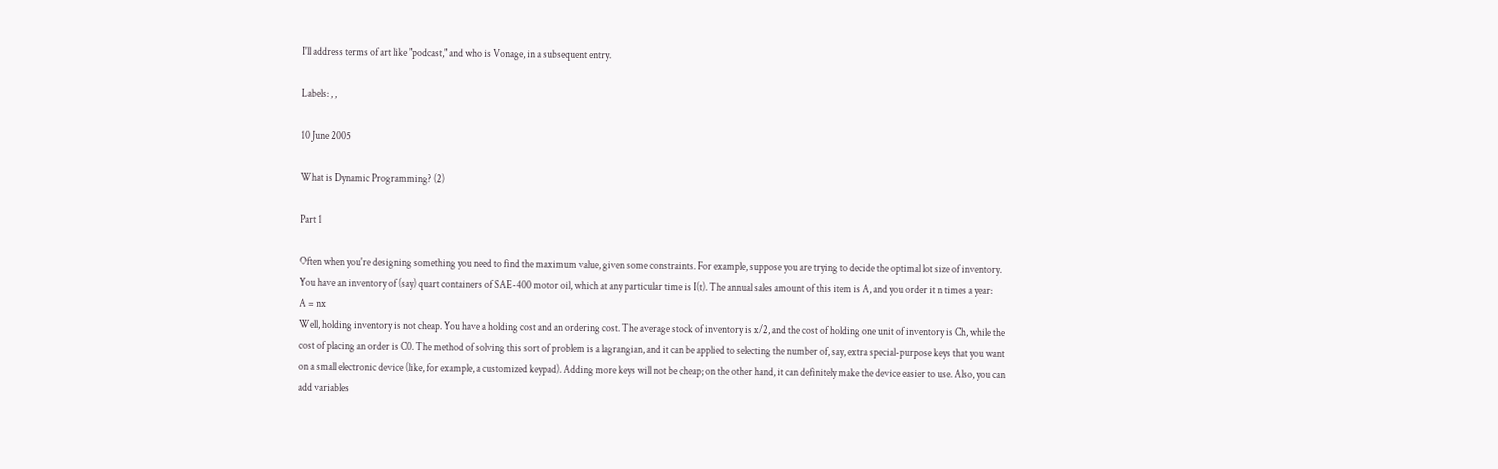I'll address terms of art like "podcast," and who is Vonage, in a subsequent entry.

Labels: , ,

10 June 2005

What is Dynamic Programming? (2)

Part 1

Often when you're designing something you need to find the maximum value, given some constraints. For example, suppose you are trying to decide the optimal lot size of inventory. You have an inventory of (say) quart containers of SAE-400 motor oil, which at any particular time is I(t). The annual sales amount of this item is A, and you order it n times a year:
A = nx
Well, holding inventory is not cheap. You have a holding cost and an ordering cost. The average stock of inventory is x/2, and the cost of holding one unit of inventory is Ch, while the cost of placing an order is C0. The method of solving this sort of problem is a lagrangian, and it can be applied to selecting the number of, say, extra special-purpose keys that you want on a small electronic device (like, for example, a customized keypad). Adding more keys will not be cheap; on the other hand, it can definitely make the device easier to use. Also, you can add variables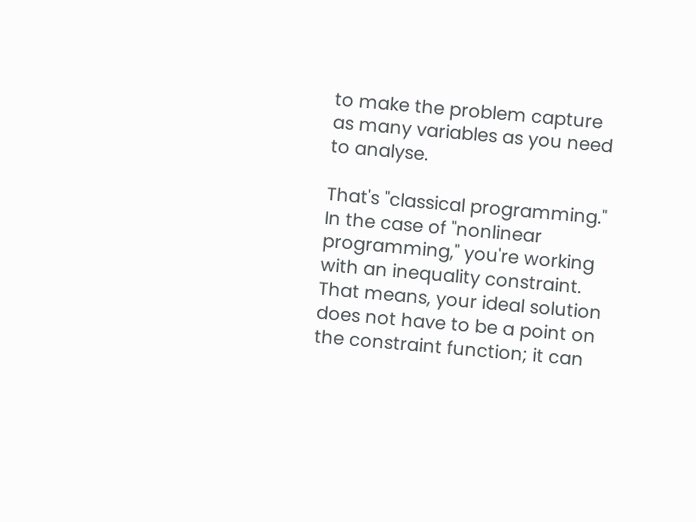to make the problem capture as many variables as you need to analyse.

That's "classical programming." In the case of "nonlinear programming," you're working with an inequality constraint. That means, your ideal solution does not have to be a point on the constraint function; it can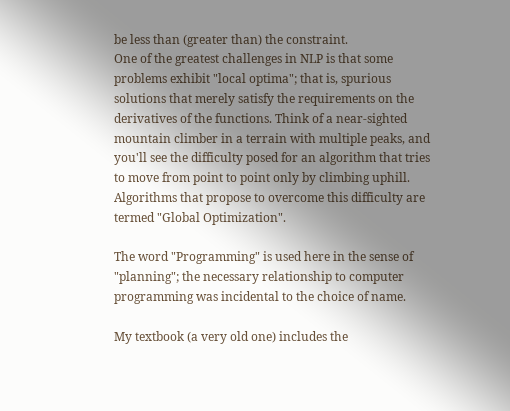be less than (greater than) the constraint.
One of the greatest challenges in NLP is that some problems exhibit "local optima"; that is, spurious solutions that merely satisfy the requirements on the derivatives of the functions. Think of a near-sighted mountain climber in a terrain with multiple peaks, and you'll see the difficulty posed for an algorithm that tries to move from point to point only by climbing uphill. Algorithms that propose to overcome this difficulty are termed "Global Optimization".

The word "Programming" is used here in the sense of "planning"; the necessary relationship to computer programming was incidental to the choice of name.

My textbook (a very old one) includes the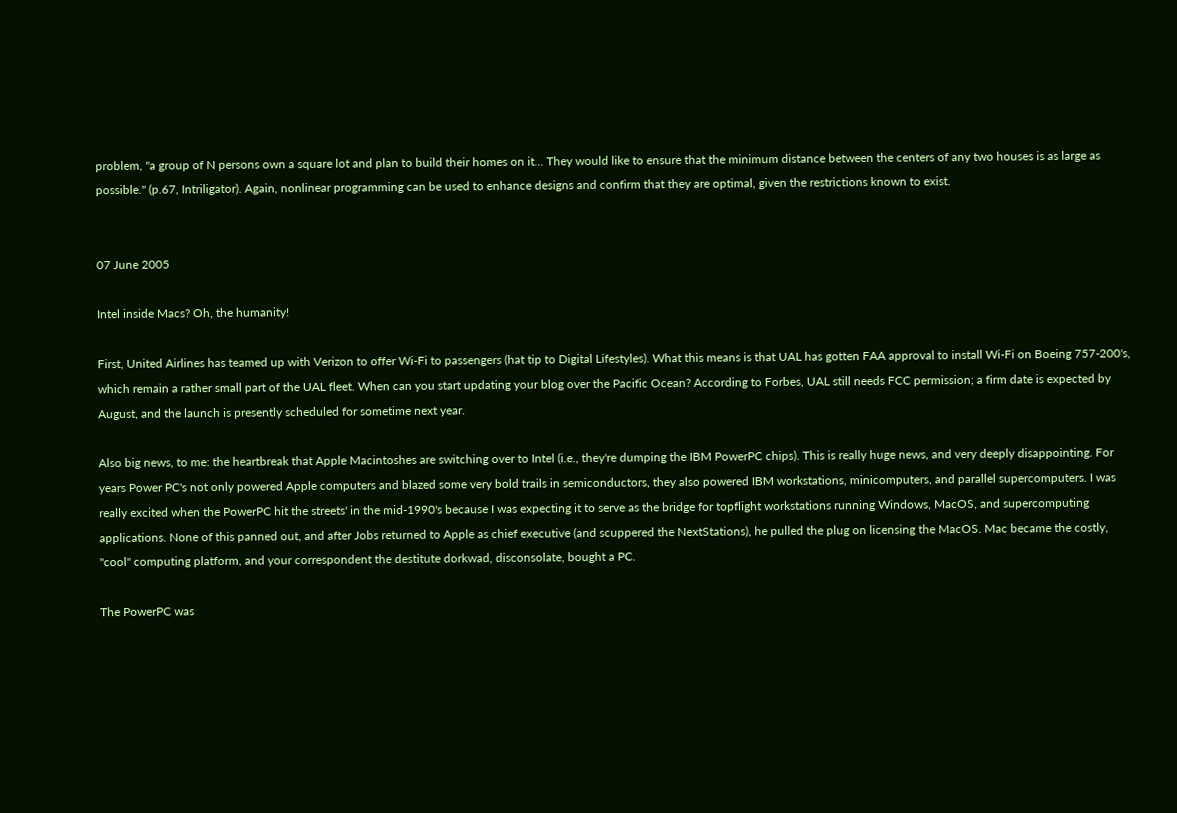problem, "a group of N persons own a square lot and plan to build their homes on it... They would like to ensure that the minimum distance between the centers of any two houses is as large as possible." (p.67, Intriligator). Again, nonlinear programming can be used to enhance designs and confirm that they are optimal, given the restrictions known to exist.


07 June 2005

Intel inside Macs? Oh, the humanity!

First, United Airlines has teamed up with Verizon to offer Wi-Fi to passengers (hat tip to Digital Lifestyles). What this means is that UAL has gotten FAA approval to install Wi-Fi on Boeing 757-200's, which remain a rather small part of the UAL fleet. When can you start updating your blog over the Pacific Ocean? According to Forbes, UAL still needs FCC permission; a firm date is expected by August, and the launch is presently scheduled for sometime next year.

Also big news, to me: the heartbreak that Apple Macintoshes are switching over to Intel (i.e., they're dumping the IBM PowerPC chips). This is really huge news, and very deeply disappointing. For years Power PC's not only powered Apple computers and blazed some very bold trails in semiconductors, they also powered IBM workstations, minicomputers, and parallel supercomputers. I was really excited when the PowerPC hit the streets' in the mid-1990's because I was expecting it to serve as the bridge for topflight workstations running Windows, MacOS, and supercomputing applications. None of this panned out, and after Jobs returned to Apple as chief executive (and scuppered the NextStations), he pulled the plug on licensing the MacOS. Mac became the costly, "cool" computing platform, and your correspondent the destitute dorkwad, disconsolate, bought a PC.

The PowerPC was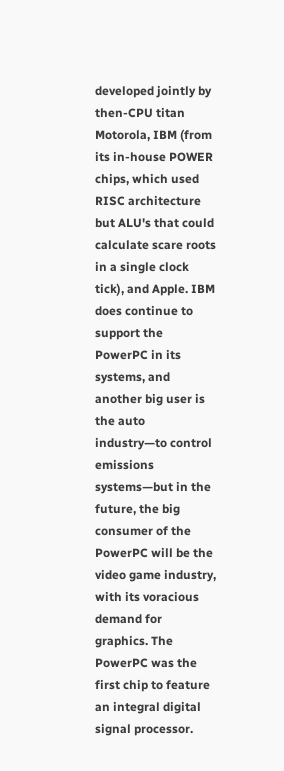developed jointly by then-CPU titan Motorola, IBM (from its in-house POWER chips, which used RISC architecture but ALU's that could calculate scare roots in a single clock tick), and Apple. IBM does continue to support the PowerPC in its systems, and another big user is the auto industry—to control emissions systems—but in the future, the big consumer of the PowerPC will be the video game industry, with its voracious demand for graphics. The PowerPC was the first chip to feature an integral digital signal processor.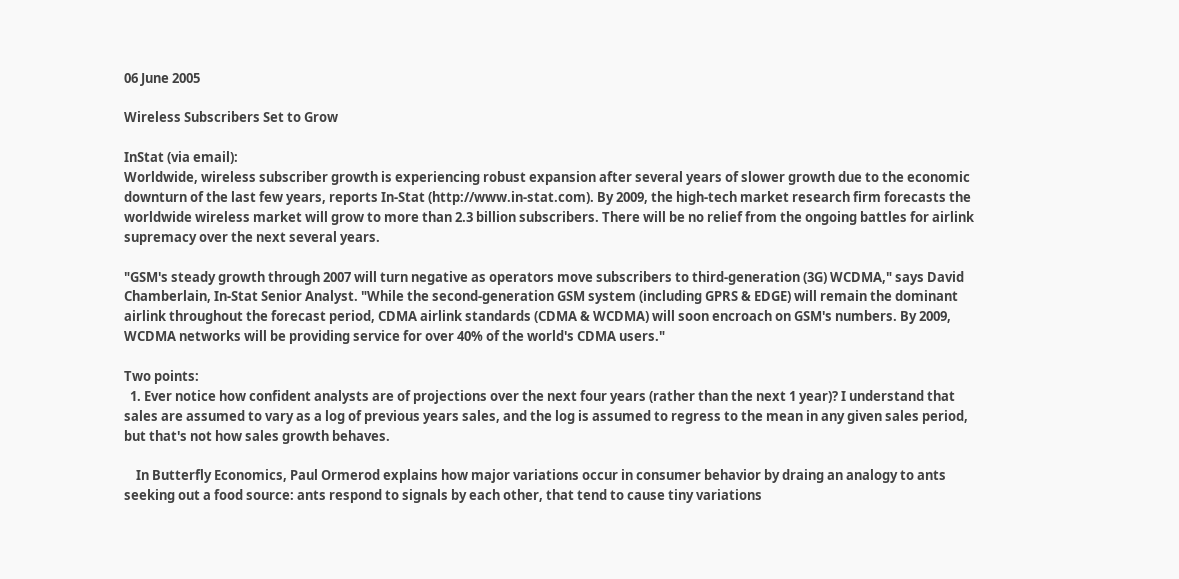06 June 2005

Wireless Subscribers Set to Grow

InStat (via email):
Worldwide, wireless subscriber growth is experiencing robust expansion after several years of slower growth due to the economic downturn of the last few years, reports In-Stat (http://www.in-stat.com). By 2009, the high-tech market research firm forecasts the worldwide wireless market will grow to more than 2.3 billion subscribers. There will be no relief from the ongoing battles for airlink supremacy over the next several years.

"GSM's steady growth through 2007 will turn negative as operators move subscribers to third-generation (3G) WCDMA," says David Chamberlain, In-Stat Senior Analyst. "While the second-generation GSM system (including GPRS & EDGE) will remain the dominant airlink throughout the forecast period, CDMA airlink standards (CDMA & WCDMA) will soon encroach on GSM's numbers. By 2009, WCDMA networks will be providing service for over 40% of the world's CDMA users."

Two points:
  1. Ever notice how confident analysts are of projections over the next four years (rather than the next 1 year)? I understand that sales are assumed to vary as a log of previous years sales, and the log is assumed to regress to the mean in any given sales period, but that's not how sales growth behaves.

    In Butterfly Economics, Paul Ormerod explains how major variations occur in consumer behavior by draing an analogy to ants seeking out a food source: ants respond to signals by each other, that tend to cause tiny variations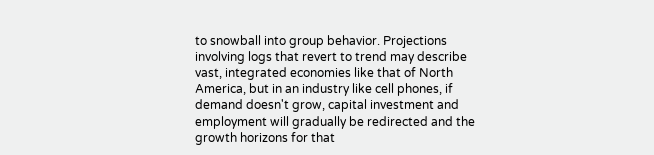to snowball into group behavior. Projections involving logs that revert to trend may describe vast, integrated economies like that of North America, but in an industry like cell phones, if demand doesn't grow, capital investment and employment will gradually be redirected and the growth horizons for that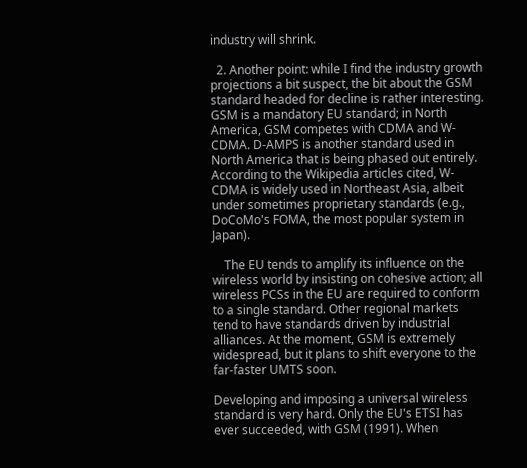industry will shrink.

  2. Another point: while I find the industry growth projections a bit suspect, the bit about the GSM standard headed for decline is rather interesting. GSM is a mandatory EU standard; in North America, GSM competes with CDMA and W-CDMA. D-AMPS is another standard used in North America that is being phased out entirely. According to the Wikipedia articles cited, W-CDMA is widely used in Northeast Asia, albeit under sometimes proprietary standards (e.g., DoCoMo's FOMA, the most popular system in Japan).

    The EU tends to amplify its influence on the wireless world by insisting on cohesive action; all wireless PCSs in the EU are required to conform to a single standard. Other regional markets tend to have standards driven by industrial alliances. At the moment, GSM is extremely widespread, but it plans to shift everyone to the far-faster UMTS soon.

Developing and imposing a universal wireless standard is very hard. Only the EU's ETSI has ever succeeded, with GSM (1991). When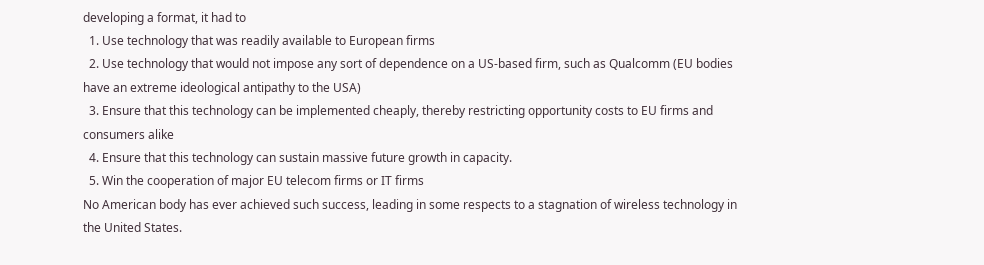developing a format, it had to
  1. Use technology that was readily available to European firms
  2. Use technology that would not impose any sort of dependence on a US-based firm, such as Qualcomm (EU bodies have an extreme ideological antipathy to the USA)
  3. Ensure that this technology can be implemented cheaply, thereby restricting opportunity costs to EU firms and consumers alike
  4. Ensure that this technology can sustain massive future growth in capacity.
  5. Win the cooperation of major EU telecom firms or IT firms
No American body has ever achieved such success, leading in some respects to a stagnation of wireless technology in the United States.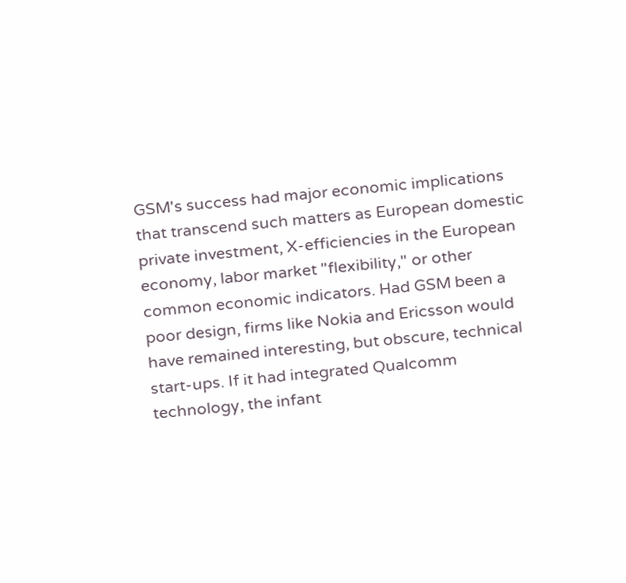GSM's success had major economic implications that transcend such matters as European domestic private investment, X-efficiencies in the European economy, labor market "flexibility," or other common economic indicators. Had GSM been a poor design, firms like Nokia and Ericsson would have remained interesting, but obscure, technical start-ups. If it had integrated Qualcomm technology, the infant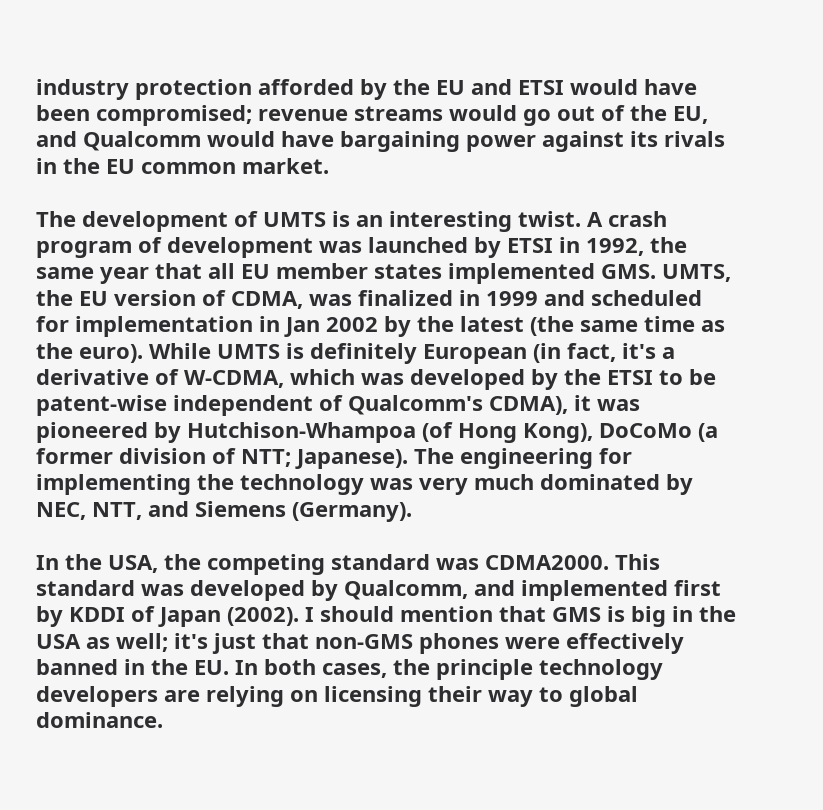industry protection afforded by the EU and ETSI would have been compromised; revenue streams would go out of the EU, and Qualcomm would have bargaining power against its rivals in the EU common market.

The development of UMTS is an interesting twist. A crash program of development was launched by ETSI in 1992, the same year that all EU member states implemented GMS. UMTS, the EU version of CDMA, was finalized in 1999 and scheduled for implementation in Jan 2002 by the latest (the same time as the euro). While UMTS is definitely European (in fact, it's a derivative of W-CDMA, which was developed by the ETSI to be patent-wise independent of Qualcomm's CDMA), it was pioneered by Hutchison-Whampoa (of Hong Kong), DoCoMo (a former division of NTT; Japanese). The engineering for implementing the technology was very much dominated by NEC, NTT, and Siemens (Germany).

In the USA, the competing standard was CDMA2000. This standard was developed by Qualcomm, and implemented first by KDDI of Japan (2002). I should mention that GMS is big in the USA as well; it's just that non-GMS phones were effectively banned in the EU. In both cases, the principle technology developers are relying on licensing their way to global dominance.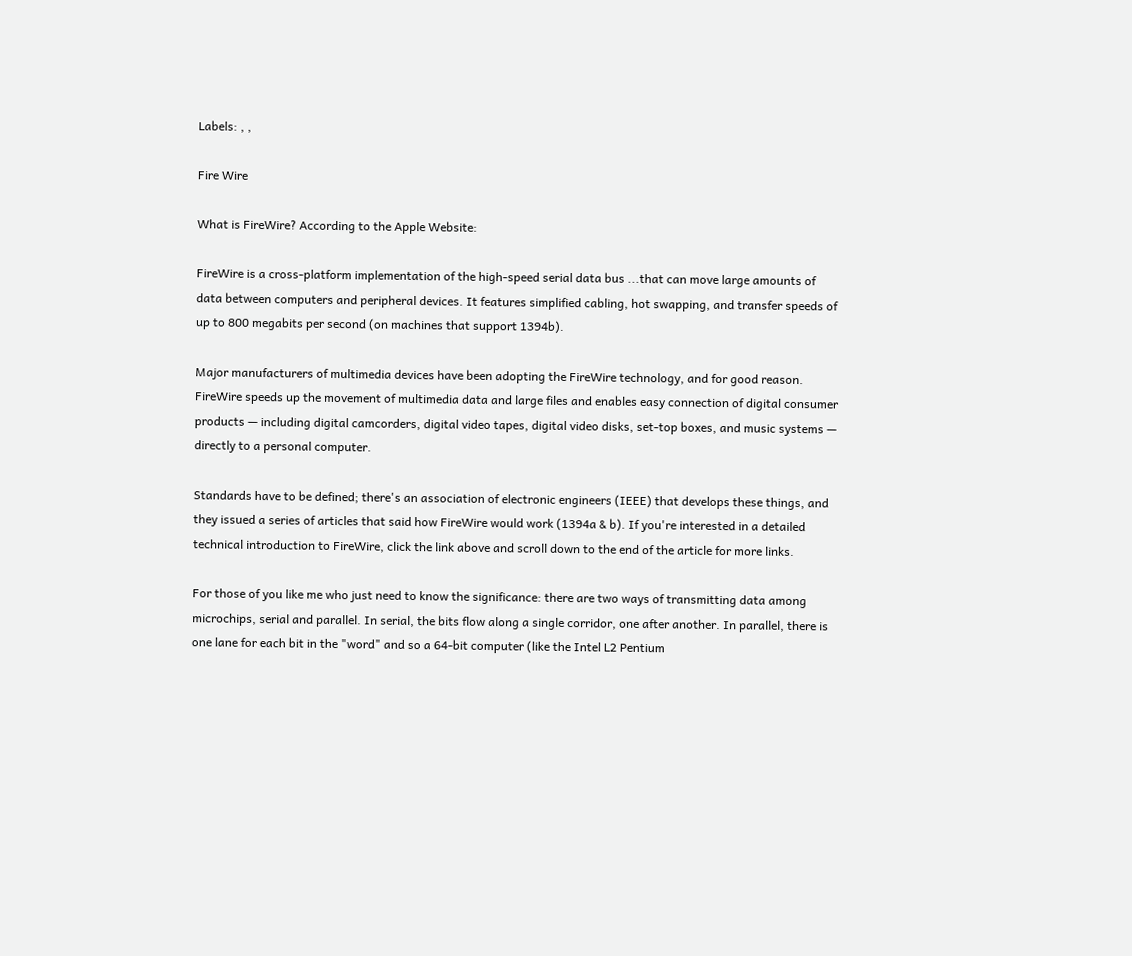Labels: , ,

Fire Wire

What is FireWire? According to the Apple Website:

FireWire is a cross-platform implementation of the high-speed serial data bus ...that can move large amounts of data between computers and peripheral devices. It features simplified cabling, hot swapping, and transfer speeds of up to 800 megabits per second (on machines that support 1394b).

Major manufacturers of multimedia devices have been adopting the FireWire technology, and for good reason. FireWire speeds up the movement of multimedia data and large files and enables easy connection of digital consumer products — including digital camcorders, digital video tapes, digital video disks, set-top boxes, and music systems — directly to a personal computer.

Standards have to be defined; there's an association of electronic engineers (IEEE) that develops these things, and they issued a series of articles that said how FireWire would work (1394a & b). If you're interested in a detailed technical introduction to FireWire, click the link above and scroll down to the end of the article for more links.

For those of you like me who just need to know the significance: there are two ways of transmitting data among microchips, serial and parallel. In serial, the bits flow along a single corridor, one after another. In parallel, there is one lane for each bit in the "word" and so a 64-bit computer (like the Intel L2 Pentium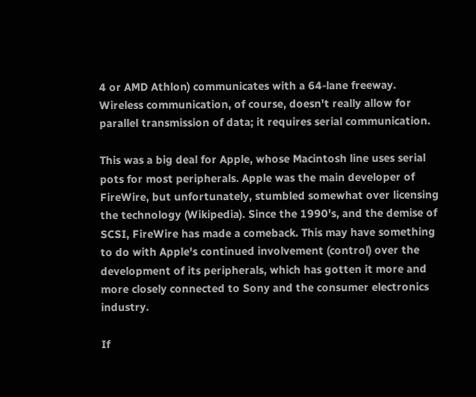4 or AMD Athlon) communicates with a 64-lane freeway. Wireless communication, of course, doesn't really allow for parallel transmission of data; it requires serial communication.

This was a big deal for Apple, whose Macintosh line uses serial pots for most peripherals. Apple was the main developer of FireWire, but unfortunately, stumbled somewhat over licensing the technology (Wikipedia). Since the 1990's, and the demise of SCSI, FireWire has made a comeback. This may have something to do with Apple's continued involvement (control) over the development of its peripherals, which has gotten it more and more closely connected to Sony and the consumer electronics industry.

If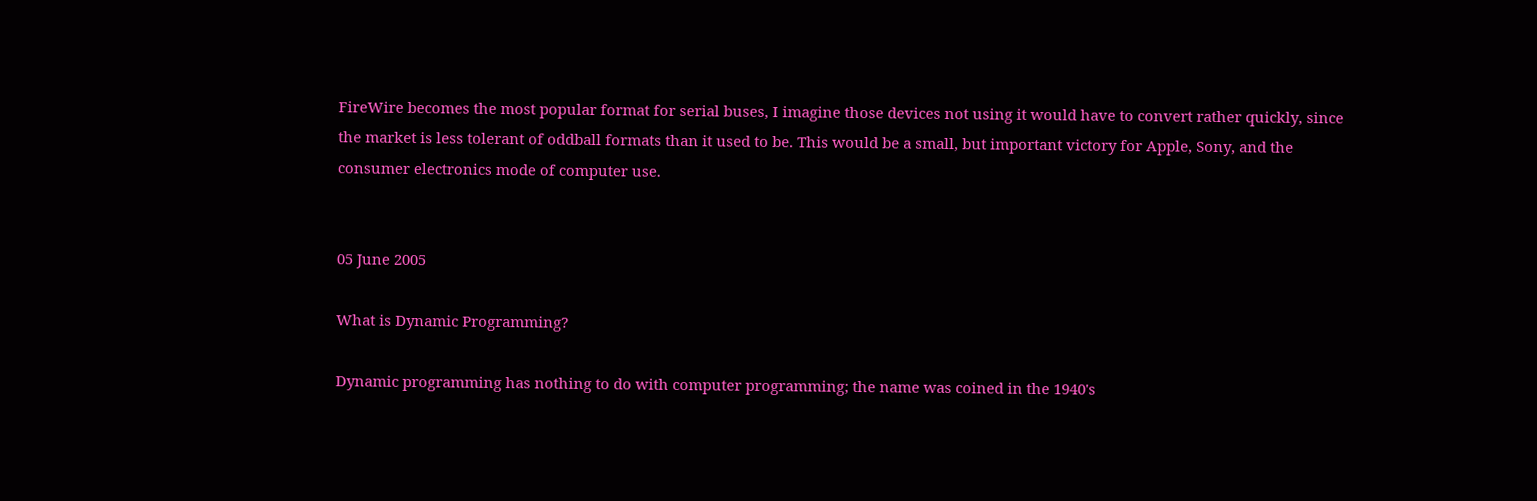FireWire becomes the most popular format for serial buses, I imagine those devices not using it would have to convert rather quickly, since the market is less tolerant of oddball formats than it used to be. This would be a small, but important victory for Apple, Sony, and the consumer electronics mode of computer use.


05 June 2005

What is Dynamic Programming?

Dynamic programming has nothing to do with computer programming; the name was coined in the 1940's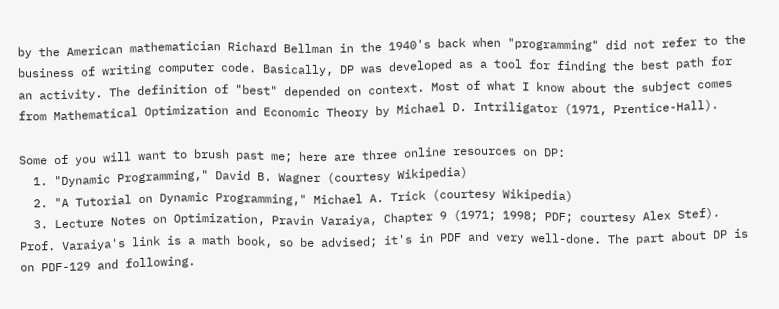by the American mathematician Richard Bellman in the 1940's back when "programming" did not refer to the business of writing computer code. Basically, DP was developed as a tool for finding the best path for an activity. The definition of "best" depended on context. Most of what I know about the subject comes from Mathematical Optimization and Economic Theory by Michael D. Intriligator (1971, Prentice-Hall).

Some of you will want to brush past me; here are three online resources on DP:
  1. "Dynamic Programming," David B. Wagner (courtesy Wikipedia)
  2. "A Tutorial on Dynamic Programming," Michael A. Trick (courtesy Wikipedia)
  3. Lecture Notes on Optimization, Pravin Varaiya, Chapter 9 (1971; 1998; PDF; courtesy Alex Stef).
Prof. Varaiya's link is a math book, so be advised; it's in PDF and very well-done. The part about DP is on PDF-129 and following.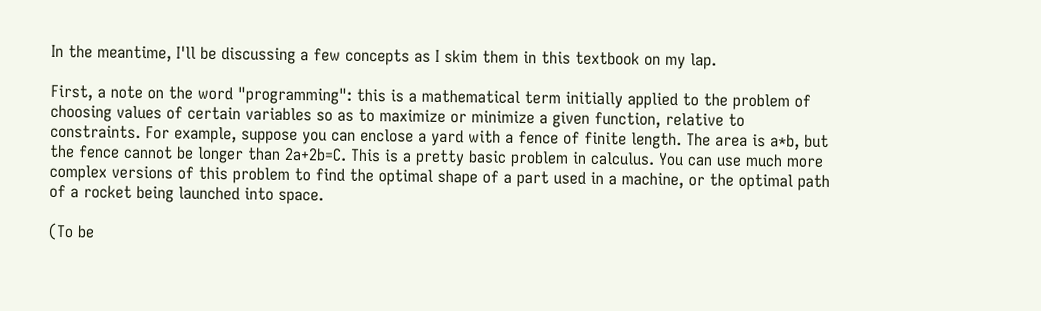In the meantime, I'll be discussing a few concepts as I skim them in this textbook on my lap.

First, a note on the word "programming": this is a mathematical term initially applied to the problem of choosing values of certain variables so as to maximize or minimize a given function, relative to constraints. For example, suppose you can enclose a yard with a fence of finite length. The area is a*b, but the fence cannot be longer than 2a+2b=C. This is a pretty basic problem in calculus. You can use much more complex versions of this problem to find the optimal shape of a part used in a machine, or the optimal path of a rocket being launched into space.

(To be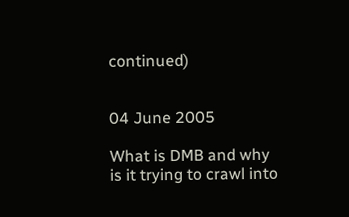continued)


04 June 2005

What is DMB and why is it trying to crawl into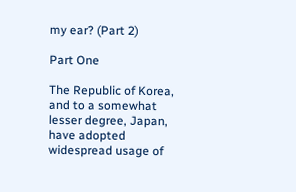my ear? (Part 2)

Part One

The Republic of Korea, and to a somewhat lesser degree, Japan, have adopted widespread usage of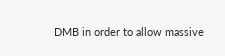DMB in order to allow massive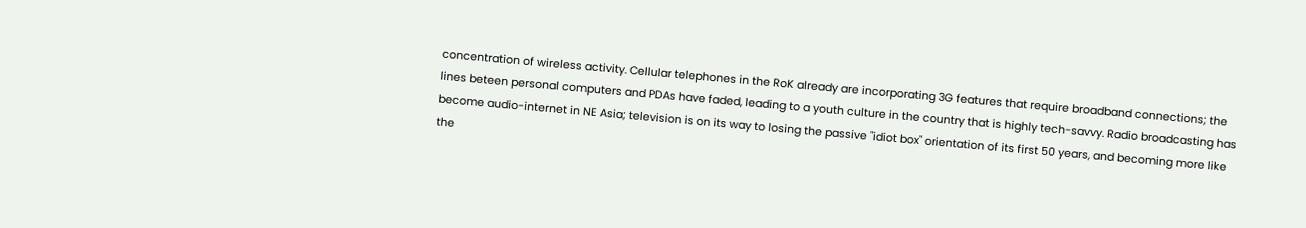concentration of wireless activity. Cellular telephones in the RoK already are incorporating 3G features that require broadband connections; the lines beteen personal computers and PDAs have faded, leading to a youth culture in the country that is highly tech-savvy. Radio broadcasting has become audio-internet in NE Asia; television is on its way to losing the passive "idiot box" orientation of its first 50 years, and becoming more like the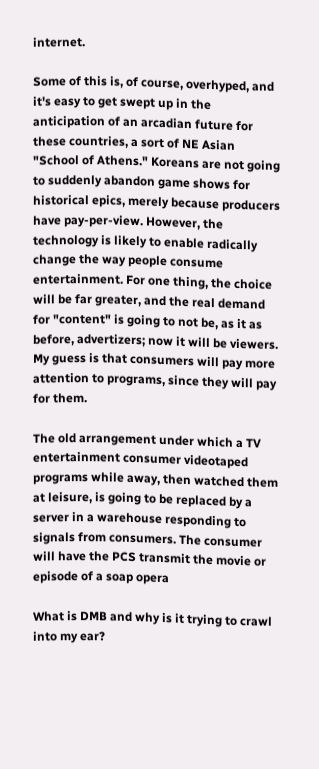internet.

Some of this is, of course, overhyped, and it's easy to get swept up in the anticipation of an arcadian future for these countries, a sort of NE Asian "School of Athens." Koreans are not going to suddenly abandon game shows for historical epics, merely because producers have pay-per-view. However, the technology is likely to enable radically change the way people consume entertainment. For one thing, the choice will be far greater, and the real demand for "content" is going to not be, as it as before, advertizers; now it will be viewers. My guess is that consumers will pay more attention to programs, since they will pay for them.

The old arrangement under which a TV entertainment consumer videotaped programs while away, then watched them at leisure, is going to be replaced by a server in a warehouse responding to signals from consumers. The consumer will have the PCS transmit the movie or episode of a soap opera

What is DMB and why is it trying to crawl into my ear?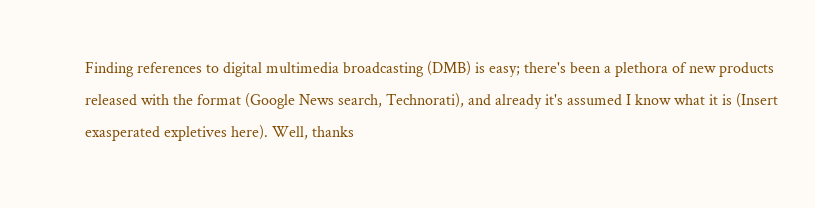Finding references to digital multimedia broadcasting (DMB) is easy; there's been a plethora of new products released with the format (Google News search, Technorati), and already it's assumed I know what it is (Insert exasperated expletives here). Well, thanks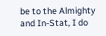be to the Almighty and In-Stat, I do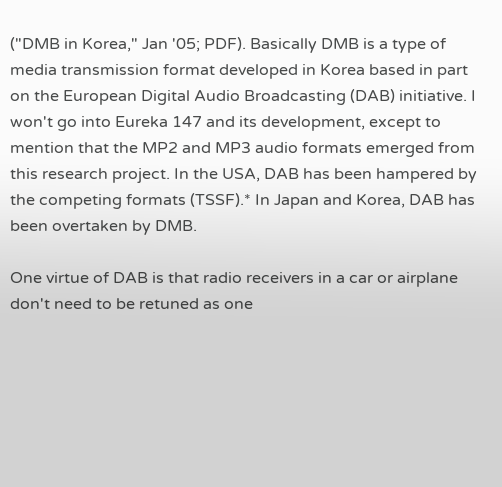("DMB in Korea," Jan '05; PDF). Basically DMB is a type of media transmission format developed in Korea based in part on the European Digital Audio Broadcasting (DAB) initiative. I won't go into Eureka 147 and its development, except to mention that the MP2 and MP3 audio formats emerged from this research project. In the USA, DAB has been hampered by the competing formats (TSSF).* In Japan and Korea, DAB has been overtaken by DMB.

One virtue of DAB is that radio receivers in a car or airplane don't need to be retuned as one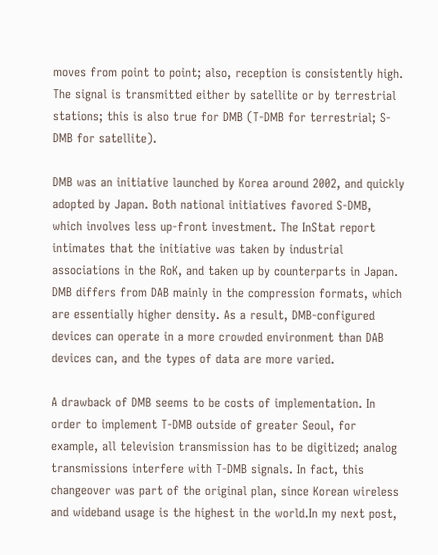moves from point to point; also, reception is consistently high. The signal is transmitted either by satellite or by terrestrial stations; this is also true for DMB (T-DMB for terrestrial; S-DMB for satellite).

DMB was an initiative launched by Korea around 2002, and quickly adopted by Japan. Both national initiatives favored S-DMB, which involves less up-front investment. The InStat report intimates that the initiative was taken by industrial associations in the RoK, and taken up by counterparts in Japan. DMB differs from DAB mainly in the compression formats, which are essentially higher density. As a result, DMB-configured devices can operate in a more crowded environment than DAB devices can, and the types of data are more varied.

A drawback of DMB seems to be costs of implementation. In order to implement T-DMB outside of greater Seoul, for example, all television transmission has to be digitized; analog transmissions interfere with T-DMB signals. In fact, this changeover was part of the original plan, since Korean wireless and wideband usage is the highest in the world.In my next post,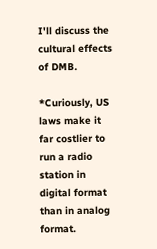I'll discuss the cultural effects of DMB.

*Curiously, US laws make it far costlier to run a radio station in digital format than in analog format.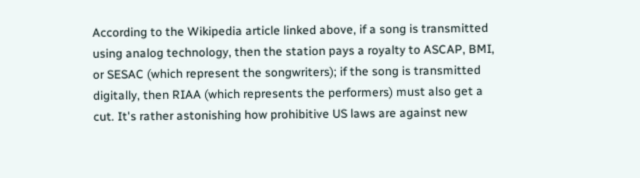According to the Wikipedia article linked above, if a song is transmitted using analog technology, then the station pays a royalty to ASCAP, BMI, or SESAC (which represent the songwriters); if the song is transmitted digitally, then RIAA (which represents the performers) must also get a cut. It's rather astonishing how prohibitive US laws are against new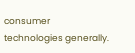consumer technologies generally.